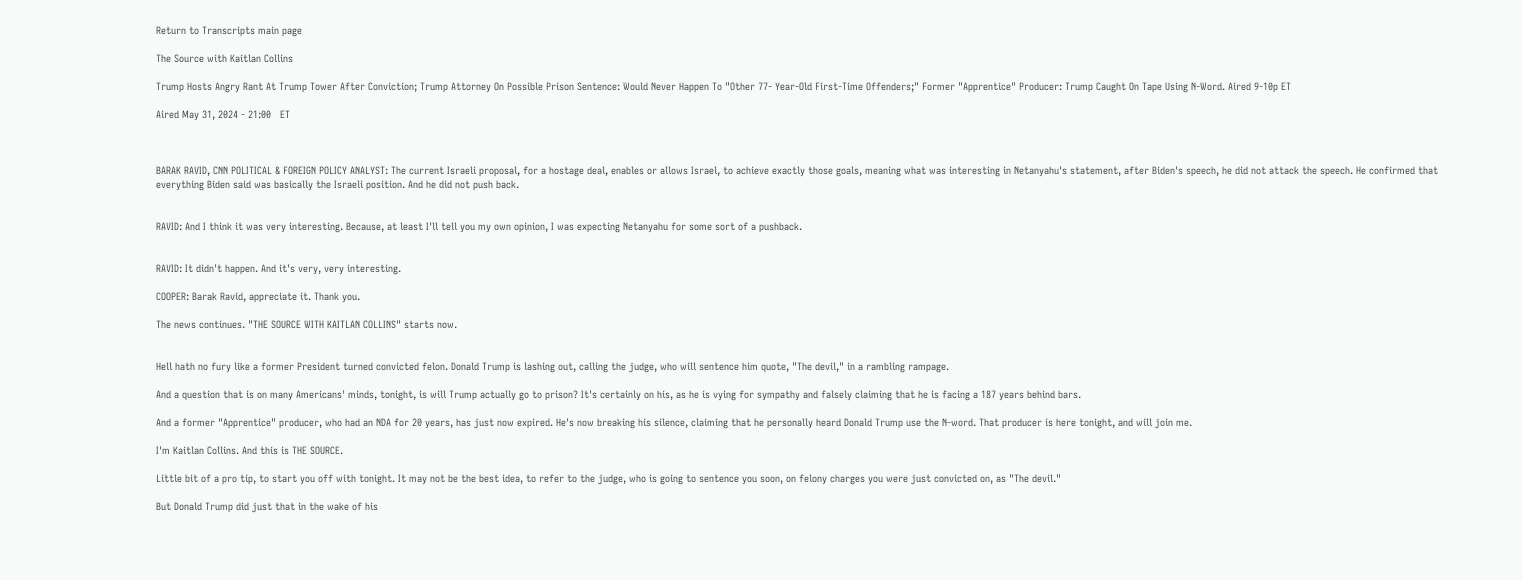Return to Transcripts main page

The Source with Kaitlan Collins

Trump Hosts Angry Rant At Trump Tower After Conviction; Trump Attorney On Possible Prison Sentence: Would Never Happen To "Other 77- Year-Old First-Time Offenders;" Former "Apprentice" Producer: Trump Caught On Tape Using N-Word. Aired 9-10p ET

Aired May 31, 2024 - 21:00   ET



BARAK RAVID, CNN POLITICAL & FOREIGN POLICY ANALYST: The current Israeli proposal, for a hostage deal, enables or allows Israel, to achieve exactly those goals, meaning what was interesting in Netanyahu's statement, after Biden's speech, he did not attack the speech. He confirmed that everything Biden said was basically the Israeli position. And he did not push back.


RAVID: And I think it was very interesting. Because, at least I'll tell you my own opinion, I was expecting Netanyahu for some sort of a pushback.


RAVID: It didn't happen. And it's very, very interesting.

COOPER: Barak Ravid, appreciate it. Thank you.

The news continues. "THE SOURCE WITH KAITLAN COLLINS" starts now.


Hell hath no fury like a former President turned convicted felon. Donald Trump is lashing out, calling the judge, who will sentence him quote, "The devil," in a rambling rampage.

And a question that is on many Americans' minds, tonight, is will Trump actually go to prison? It's certainly on his, as he is vying for sympathy and falsely claiming that he is facing a 187 years behind bars.

And a former "Apprentice" producer, who had an NDA for 20 years, has just now expired. He's now breaking his silence, claiming that he personally heard Donald Trump use the N-word. That producer is here tonight, and will join me.

I'm Kaitlan Collins. And this is THE SOURCE.

Little bit of a pro tip, to start you off with tonight. It may not be the best idea, to refer to the judge, who is going to sentence you soon, on felony charges you were just convicted on, as "The devil."

But Donald Trump did just that in the wake of his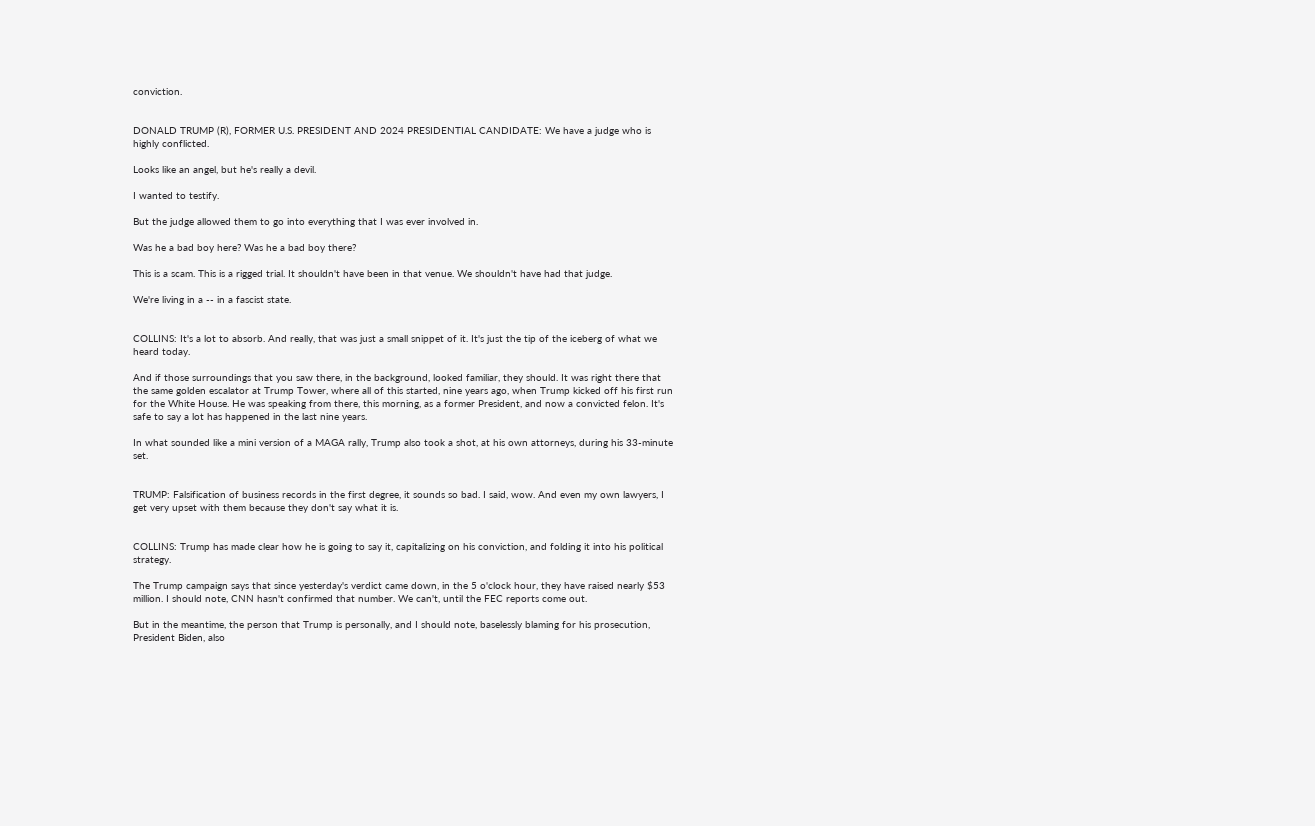conviction.


DONALD TRUMP (R), FORMER U.S. PRESIDENT AND 2024 PRESIDENTIAL CANDIDATE: We have a judge who is highly conflicted.

Looks like an angel, but he's really a devil.

I wanted to testify.

But the judge allowed them to go into everything that I was ever involved in.

Was he a bad boy here? Was he a bad boy there?

This is a scam. This is a rigged trial. It shouldn't have been in that venue. We shouldn't have had that judge.

We're living in a -- in a fascist state.


COLLINS: It's a lot to absorb. And really, that was just a small snippet of it. It's just the tip of the iceberg of what we heard today.

And if those surroundings that you saw there, in the background, looked familiar, they should. It was right there that the same golden escalator at Trump Tower, where all of this started, nine years ago, when Trump kicked off his first run for the White House. He was speaking from there, this morning, as a former President, and now a convicted felon. It's safe to say a lot has happened in the last nine years.

In what sounded like a mini version of a MAGA rally, Trump also took a shot, at his own attorneys, during his 33-minute set.


TRUMP: Falsification of business records in the first degree, it sounds so bad. I said, wow. And even my own lawyers, I get very upset with them because they don't say what it is.


COLLINS: Trump has made clear how he is going to say it, capitalizing on his conviction, and folding it into his political strategy.

The Trump campaign says that since yesterday's verdict came down, in the 5 o'clock hour, they have raised nearly $53 million. I should note, CNN hasn't confirmed that number. We can't, until the FEC reports come out.

But in the meantime, the person that Trump is personally, and I should note, baselessly blaming for his prosecution, President Biden, also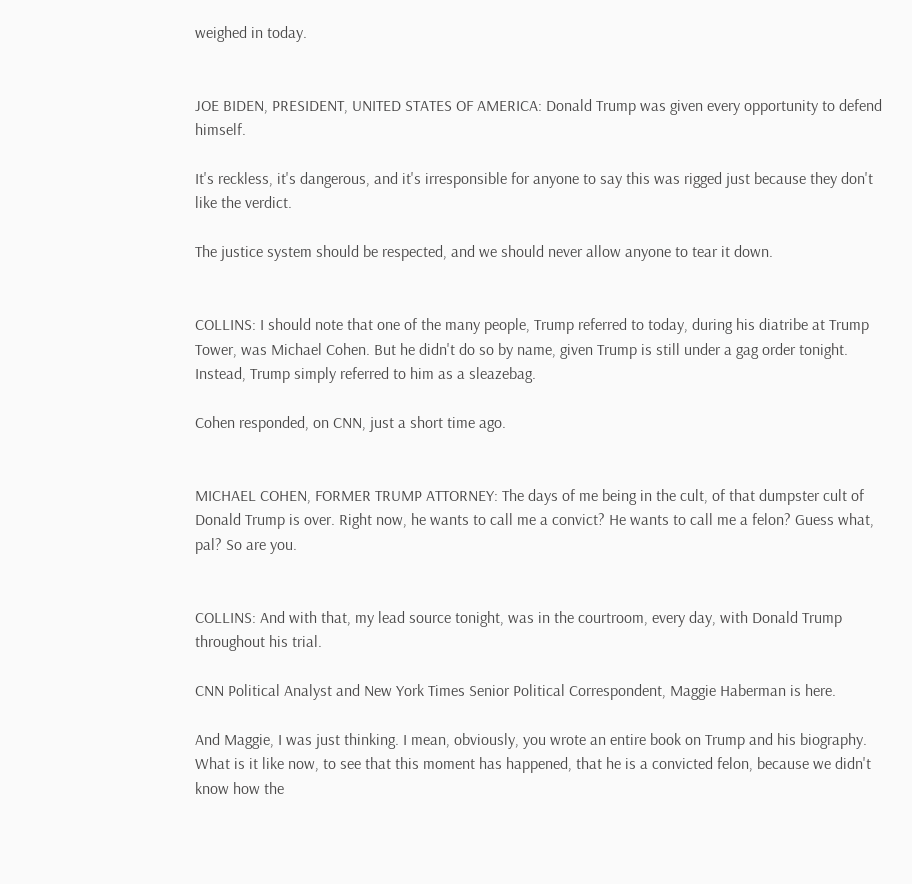weighed in today.


JOE BIDEN, PRESIDENT, UNITED STATES OF AMERICA: Donald Trump was given every opportunity to defend himself.

It's reckless, it's dangerous, and it's irresponsible for anyone to say this was rigged just because they don't like the verdict.

The justice system should be respected, and we should never allow anyone to tear it down.


COLLINS: I should note that one of the many people, Trump referred to today, during his diatribe at Trump Tower, was Michael Cohen. But he didn't do so by name, given Trump is still under a gag order tonight. Instead, Trump simply referred to him as a sleazebag.

Cohen responded, on CNN, just a short time ago.


MICHAEL COHEN, FORMER TRUMP ATTORNEY: The days of me being in the cult, of that dumpster cult of Donald Trump is over. Right now, he wants to call me a convict? He wants to call me a felon? Guess what, pal? So are you.


COLLINS: And with that, my lead source tonight, was in the courtroom, every day, with Donald Trump throughout his trial.

CNN Political Analyst and New York Times Senior Political Correspondent, Maggie Haberman is here.

And Maggie, I was just thinking. I mean, obviously, you wrote an entire book on Trump and his biography. What is it like now, to see that this moment has happened, that he is a convicted felon, because we didn't know how the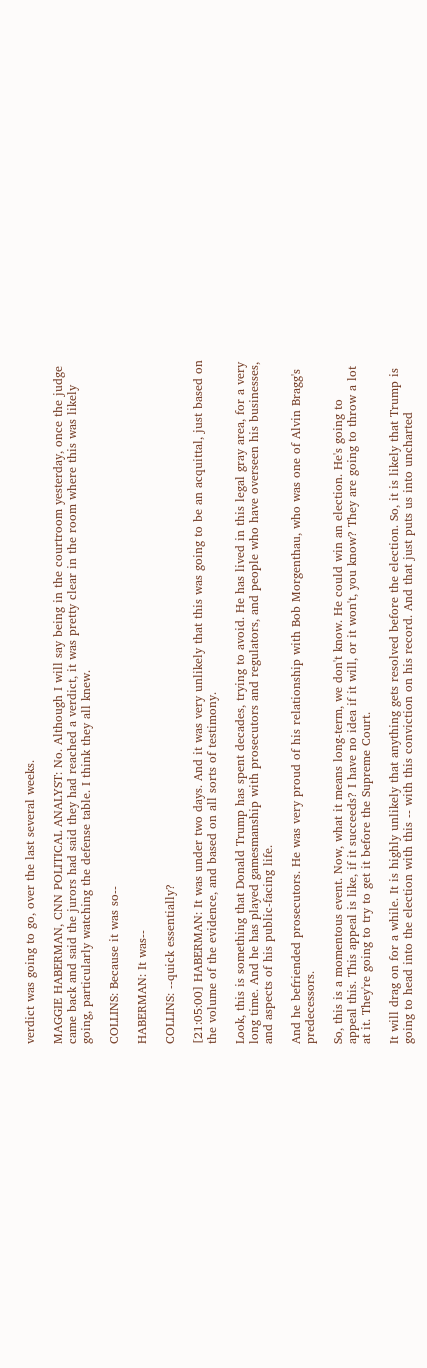verdict was going to go, over the last several weeks.

MAGGIE HABERMAN, CNN POLITICAL ANALYST: No. Although I will say being in the courtroom yesterday, once the judge came back and said the jurors had said they had reached a verdict, it was pretty clear in the room where this was likely going, particularly watching the defense table. I think they all knew.

COLLINS: Because it was so--

HABERMAN: It was--

COLLINS: --quick essentially?

[21:05:00] HABERMAN: It was under two days. And it was very unlikely that this was going to be an acquittal, just based on the volume of the evidence, and based on all sorts of testimony.

Look, this is something that Donald Trump has spent decades, trying to avoid. He has lived in this legal gray area, for a very long time. And he has played gamesmanship with prosecutors and regulators, and people who have overseen his businesses, and aspects of his public-facing life.

And he befriended prosecutors. He was very proud of his relationship with Bob Morgenthau, who was one of Alvin Bragg's predecessors.

So, this is a momentous event. Now, what it means long-term, we don't know. He could win an election. He's going to appeal this. This appeal is like, if it succeeds? I have no idea if it will, or it won't, you know? They are going to throw a lot at it. They're going to try to get it before the Supreme Court.

It will drag on for a while. It is highly unlikely that anything gets resolved before the election. So, it is likely that Trump is going to head into the election with this -- with this conviction on his record. And that just puts us into uncharted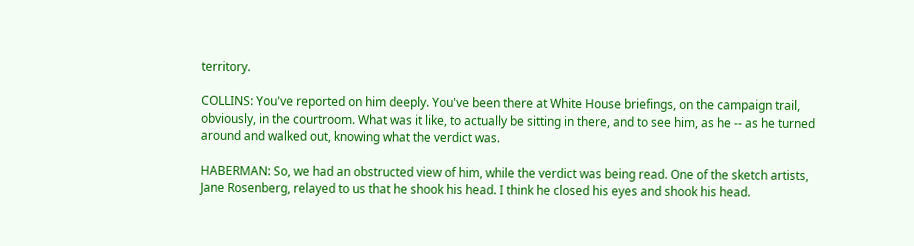territory.

COLLINS: You've reported on him deeply. You've been there at White House briefings, on the campaign trail, obviously, in the courtroom. What was it like, to actually be sitting in there, and to see him, as he -- as he turned around and walked out, knowing what the verdict was.

HABERMAN: So, we had an obstructed view of him, while the verdict was being read. One of the sketch artists, Jane Rosenberg, relayed to us that he shook his head. I think he closed his eyes and shook his head.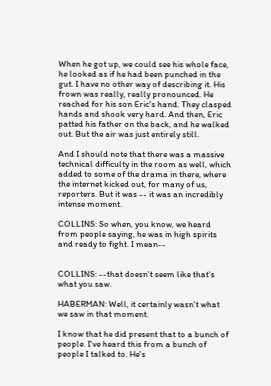When he got up, we could see his whole face, he looked as if he had been punched in the gut. I have no other way of describing it. His frown was really, really pronounced. He reached for his son Eric's hand. They clasped hands and shook very hard. And then, Eric patted his father on the back, and he walked out. But the air was just entirely still.

And I should note that there was a massive technical difficulty in the room as well, which added to some of the drama in there, where the internet kicked out, for many of us, reporters. But it was -- it was an incredibly intense moment.

COLLINS: So when, you know, we heard from people saying, he was in high spirits and ready to fight. I mean--


COLLINS: --that doesn't seem like that's what you saw.

HABERMAN: Well, it certainly wasn't what we saw in that moment.

I know that he did present that to a bunch of people. I've heard this from a bunch of people I talked to. He's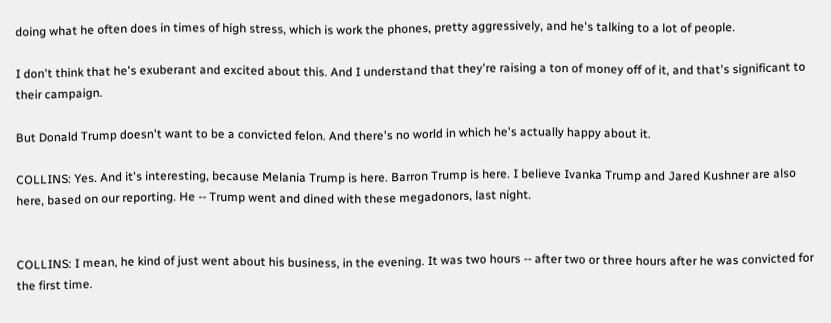doing what he often does in times of high stress, which is work the phones, pretty aggressively, and he's talking to a lot of people.

I don't think that he's exuberant and excited about this. And I understand that they're raising a ton of money off of it, and that's significant to their campaign.

But Donald Trump doesn't want to be a convicted felon. And there's no world in which he's actually happy about it.

COLLINS: Yes. And it's interesting, because Melania Trump is here. Barron Trump is here. I believe Ivanka Trump and Jared Kushner are also here, based on our reporting. He -- Trump went and dined with these megadonors, last night.


COLLINS: I mean, he kind of just went about his business, in the evening. It was two hours -- after two or three hours after he was convicted for the first time.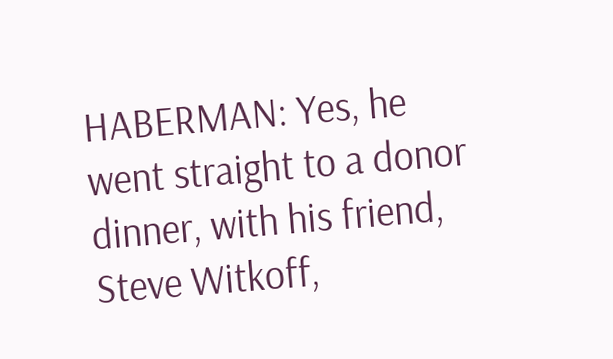HABERMAN: Yes, he went straight to a donor dinner, with his friend, Steve Witkoff,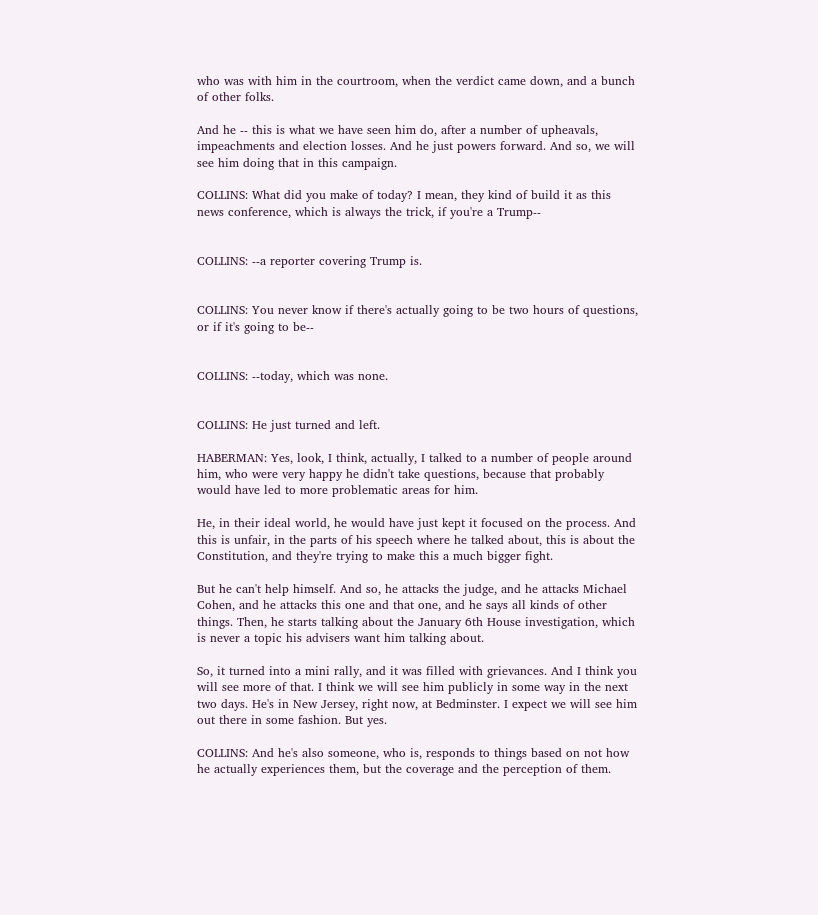who was with him in the courtroom, when the verdict came down, and a bunch of other folks.

And he -- this is what we have seen him do, after a number of upheavals, impeachments and election losses. And he just powers forward. And so, we will see him doing that in this campaign.

COLLINS: What did you make of today? I mean, they kind of build it as this news conference, which is always the trick, if you're a Trump--


COLLINS: --a reporter covering Trump is.


COLLINS: You never know if there's actually going to be two hours of questions, or if it's going to be--


COLLINS: --today, which was none.


COLLINS: He just turned and left.

HABERMAN: Yes, look, I think, actually, I talked to a number of people around him, who were very happy he didn't take questions, because that probably would have led to more problematic areas for him.

He, in their ideal world, he would have just kept it focused on the process. And this is unfair, in the parts of his speech where he talked about, this is about the Constitution, and they're trying to make this a much bigger fight.

But he can't help himself. And so, he attacks the judge, and he attacks Michael Cohen, and he attacks this one and that one, and he says all kinds of other things. Then, he starts talking about the January 6th House investigation, which is never a topic his advisers want him talking about.

So, it turned into a mini rally, and it was filled with grievances. And I think you will see more of that. I think we will see him publicly in some way in the next two days. He's in New Jersey, right now, at Bedminster. I expect we will see him out there in some fashion. But yes.

COLLINS: And he's also someone, who is, responds to things based on not how he actually experiences them, but the coverage and the perception of them.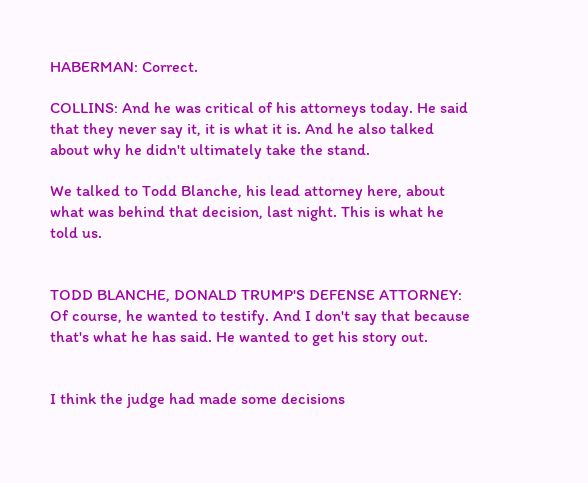HABERMAN: Correct.

COLLINS: And he was critical of his attorneys today. He said that they never say it, it is what it is. And he also talked about why he didn't ultimately take the stand.

We talked to Todd Blanche, his lead attorney here, about what was behind that decision, last night. This is what he told us.


TODD BLANCHE, DONALD TRUMP'S DEFENSE ATTORNEY: Of course, he wanted to testify. And I don't say that because that's what he has said. He wanted to get his story out.


I think the judge had made some decisions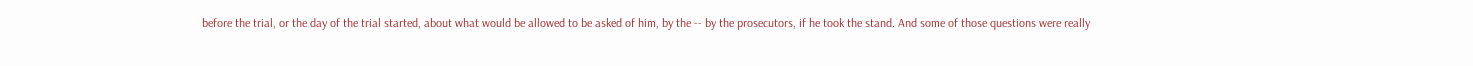before the trial, or the day of the trial started, about what would be allowed to be asked of him, by the -- by the prosecutors, if he took the stand. And some of those questions were really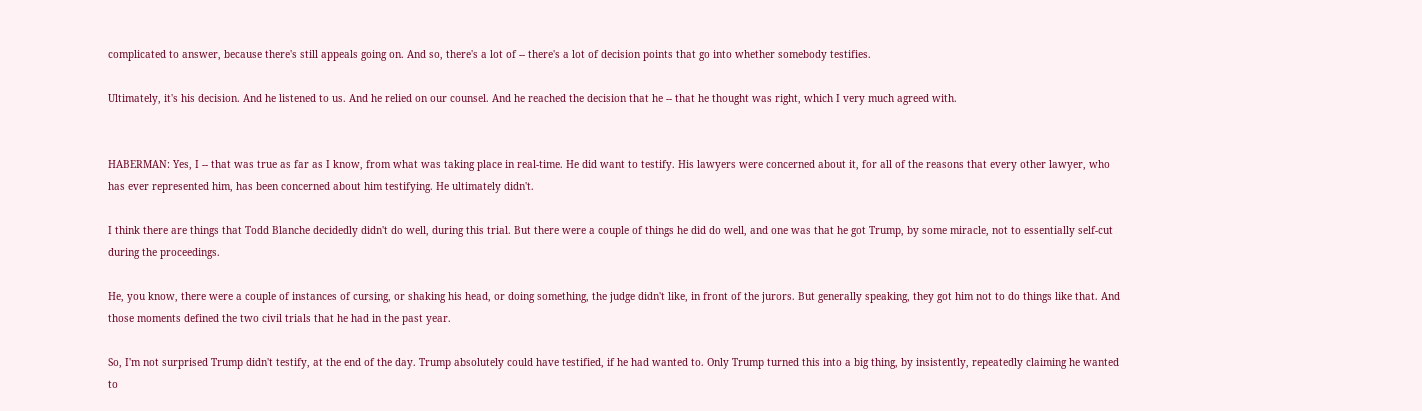complicated to answer, because there's still appeals going on. And so, there's a lot of -- there's a lot of decision points that go into whether somebody testifies.

Ultimately, it's his decision. And he listened to us. And he relied on our counsel. And he reached the decision that he -- that he thought was right, which I very much agreed with.


HABERMAN: Yes, I -- that was true as far as I know, from what was taking place in real-time. He did want to testify. His lawyers were concerned about it, for all of the reasons that every other lawyer, who has ever represented him, has been concerned about him testifying. He ultimately didn't.

I think there are things that Todd Blanche decidedly didn't do well, during this trial. But there were a couple of things he did do well, and one was that he got Trump, by some miracle, not to essentially self-cut during the proceedings.

He, you know, there were a couple of instances of cursing, or shaking his head, or doing something, the judge didn't like, in front of the jurors. But generally speaking, they got him not to do things like that. And those moments defined the two civil trials that he had in the past year.

So, I'm not surprised Trump didn't testify, at the end of the day. Trump absolutely could have testified, if he had wanted to. Only Trump turned this into a big thing, by insistently, repeatedly claiming he wanted to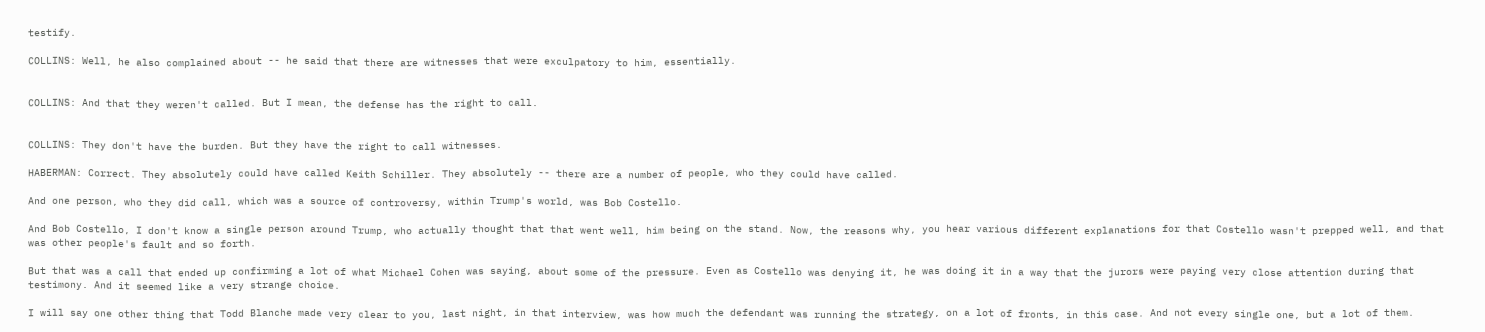testify.

COLLINS: Well, he also complained about -- he said that there are witnesses that were exculpatory to him, essentially.


COLLINS: And that they weren't called. But I mean, the defense has the right to call.


COLLINS: They don't have the burden. But they have the right to call witnesses.

HABERMAN: Correct. They absolutely could have called Keith Schiller. They absolutely -- there are a number of people, who they could have called.

And one person, who they did call, which was a source of controversy, within Trump's world, was Bob Costello.

And Bob Costello, I don't know a single person around Trump, who actually thought that that went well, him being on the stand. Now, the reasons why, you hear various different explanations for that Costello wasn't prepped well, and that was other people's fault and so forth.

But that was a call that ended up confirming a lot of what Michael Cohen was saying, about some of the pressure. Even as Costello was denying it, he was doing it in a way that the jurors were paying very close attention during that testimony. And it seemed like a very strange choice.

I will say one other thing that Todd Blanche made very clear to you, last night, in that interview, was how much the defendant was running the strategy, on a lot of fronts, in this case. And not every single one, but a lot of them.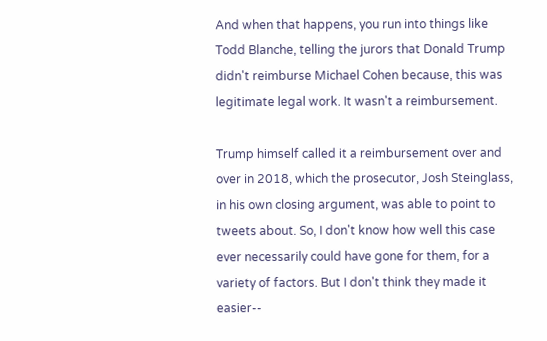And when that happens, you run into things like Todd Blanche, telling the jurors that Donald Trump didn't reimburse Michael Cohen because, this was legitimate legal work. It wasn't a reimbursement.

Trump himself called it a reimbursement over and over in 2018, which the prosecutor, Josh Steinglass, in his own closing argument, was able to point to tweets about. So, I don't know how well this case ever necessarily could have gone for them, for a variety of factors. But I don't think they made it easier--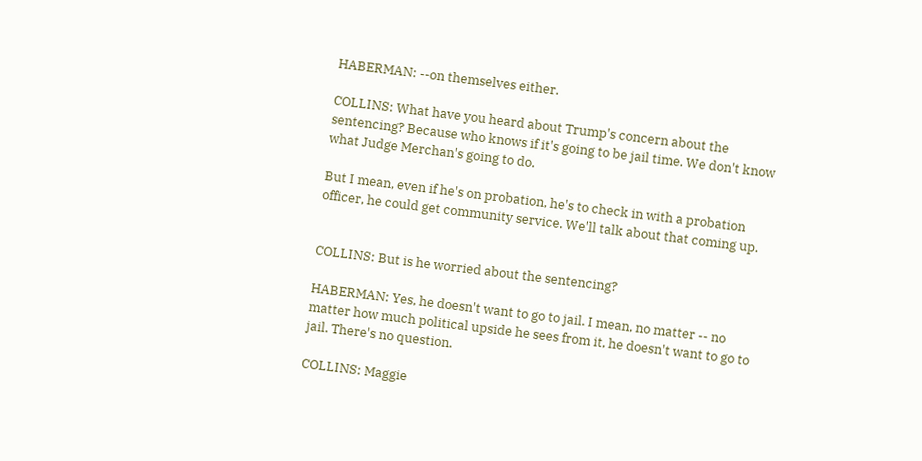HABERMAN: --on themselves either.

COLLINS: What have you heard about Trump's concern about the sentencing? Because who knows if it's going to be jail time. We don't know what Judge Merchan's going to do.

But I mean, even if he's on probation, he's to check in with a probation officer, he could get community service. We'll talk about that coming up.


COLLINS: But is he worried about the sentencing?

HABERMAN: Yes, he doesn't want to go to jail. I mean, no matter -- no matter how much political upside he sees from it, he doesn't want to go to jail. There's no question.

COLLINS: Maggie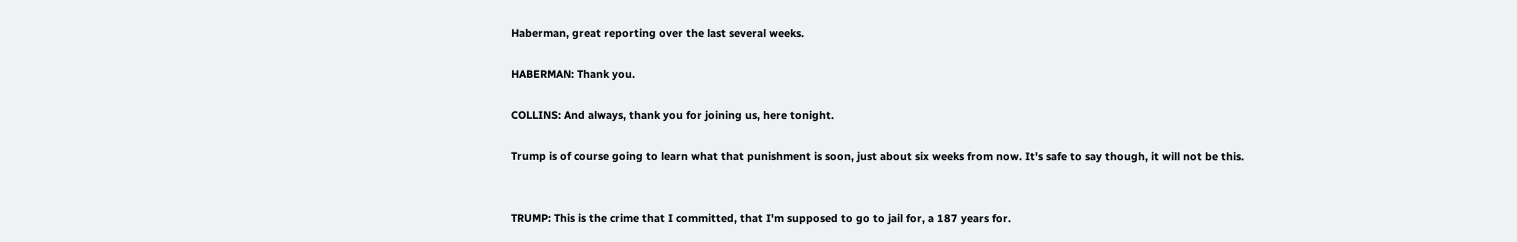Haberman, great reporting over the last several weeks.

HABERMAN: Thank you.

COLLINS: And always, thank you for joining us, here tonight.

Trump is of course going to learn what that punishment is soon, just about six weeks from now. It's safe to say though, it will not be this.


TRUMP: This is the crime that I committed, that I'm supposed to go to jail for, a 187 years for.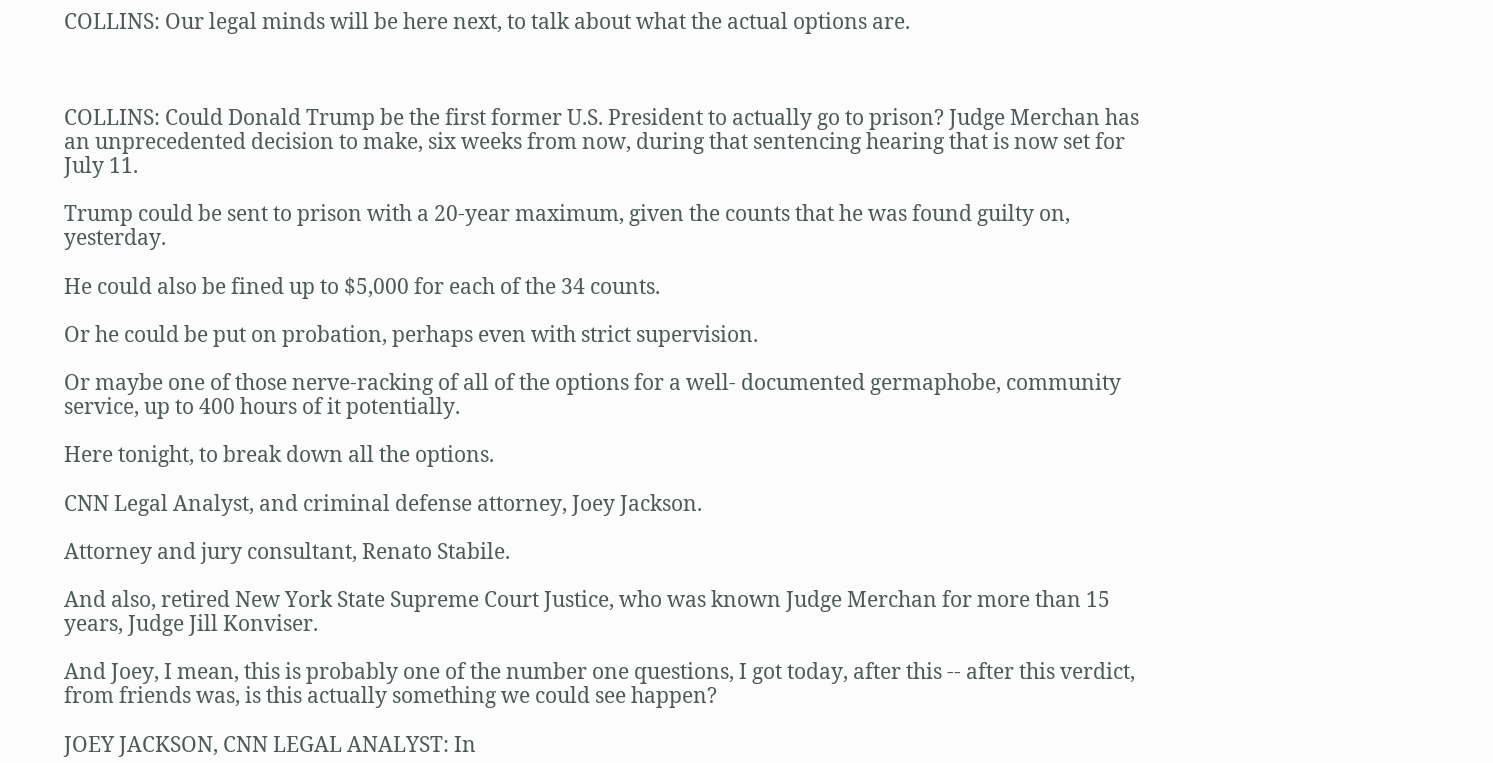COLLINS: Our legal minds will be here next, to talk about what the actual options are.



COLLINS: Could Donald Trump be the first former U.S. President to actually go to prison? Judge Merchan has an unprecedented decision to make, six weeks from now, during that sentencing hearing that is now set for July 11.

Trump could be sent to prison with a 20-year maximum, given the counts that he was found guilty on, yesterday.

He could also be fined up to $5,000 for each of the 34 counts.

Or he could be put on probation, perhaps even with strict supervision.

Or maybe one of those nerve-racking of all of the options for a well- documented germaphobe, community service, up to 400 hours of it potentially.

Here tonight, to break down all the options.

CNN Legal Analyst, and criminal defense attorney, Joey Jackson.

Attorney and jury consultant, Renato Stabile.

And also, retired New York State Supreme Court Justice, who was known Judge Merchan for more than 15 years, Judge Jill Konviser.

And Joey, I mean, this is probably one of the number one questions, I got today, after this -- after this verdict, from friends was, is this actually something we could see happen?

JOEY JACKSON, CNN LEGAL ANALYST: In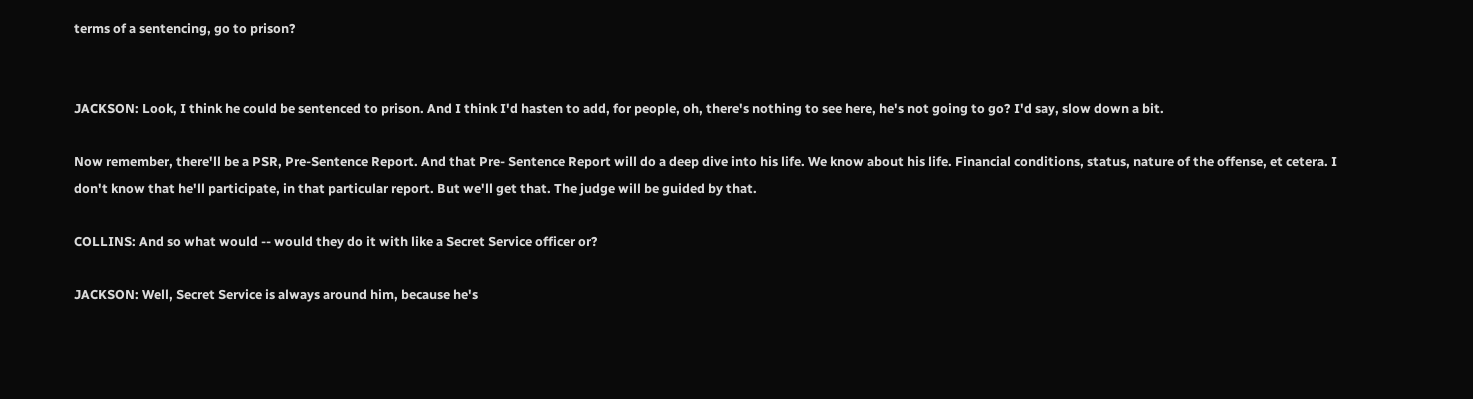terms of a sentencing, go to prison?


JACKSON: Look, I think he could be sentenced to prison. And I think I'd hasten to add, for people, oh, there's nothing to see here, he's not going to go? I'd say, slow down a bit.

Now remember, there'll be a PSR, Pre-Sentence Report. And that Pre- Sentence Report will do a deep dive into his life. We know about his life. Financial conditions, status, nature of the offense, et cetera. I don't know that he'll participate, in that particular report. But we'll get that. The judge will be guided by that.

COLLINS: And so what would -- would they do it with like a Secret Service officer or?

JACKSON: Well, Secret Service is always around him, because he's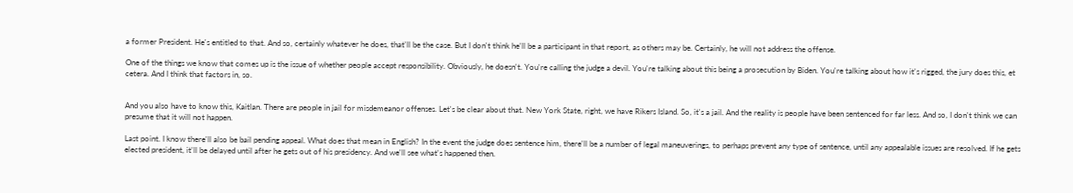a former President. He's entitled to that. And so, certainly whatever he does, that'll be the case. But I don't think he'll be a participant in that report, as others may be. Certainly, he will not address the offense.

One of the things we know that comes up is the issue of whether people accept responsibility. Obviously, he doesn't. You're calling the judge a devil. You're talking about this being a prosecution by Biden. You're talking about how it's rigged, the jury does this, et cetera. And I think that factors in, so.


And you also have to know this, Kaitlan. There are people in jail for misdemeanor offenses. Let's be clear about that. New York State, right, we have Rikers Island. So, it's a jail. And the reality is people have been sentenced for far less. And so, I don't think we can presume that it will not happen.

Last point. I know there'll also be bail pending appeal. What does that mean in English? In the event the judge does sentence him, there'll be a number of legal maneuverings, to perhaps prevent any type of sentence, until any appealable issues are resolved. If he gets elected president, it'll be delayed until after he gets out of his presidency. And we'll see what's happened then.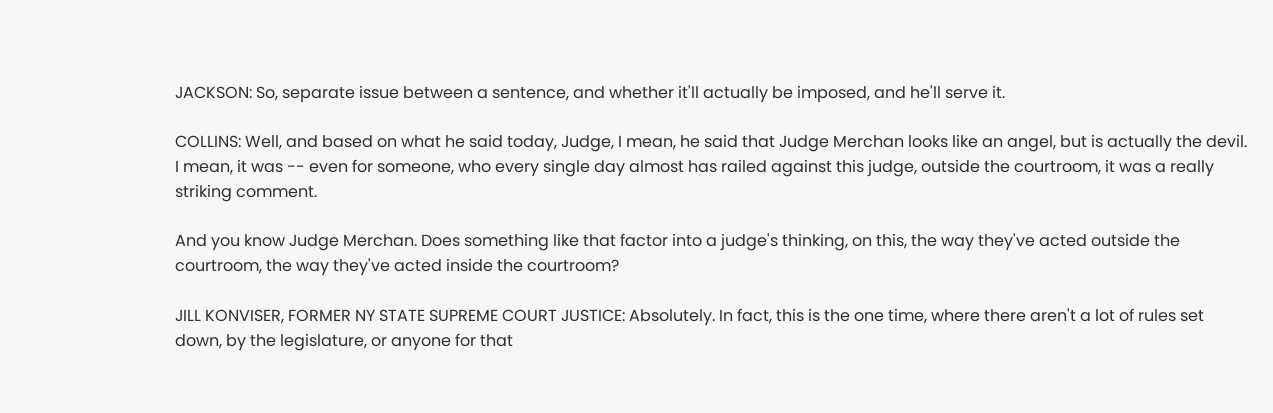JACKSON: So, separate issue between a sentence, and whether it'll actually be imposed, and he'll serve it.

COLLINS: Well, and based on what he said today, Judge, I mean, he said that Judge Merchan looks like an angel, but is actually the devil. I mean, it was -- even for someone, who every single day almost has railed against this judge, outside the courtroom, it was a really striking comment.

And you know Judge Merchan. Does something like that factor into a judge's thinking, on this, the way they've acted outside the courtroom, the way they've acted inside the courtroom?

JILL KONVISER, FORMER NY STATE SUPREME COURT JUSTICE: Absolutely. In fact, this is the one time, where there aren't a lot of rules set down, by the legislature, or anyone for that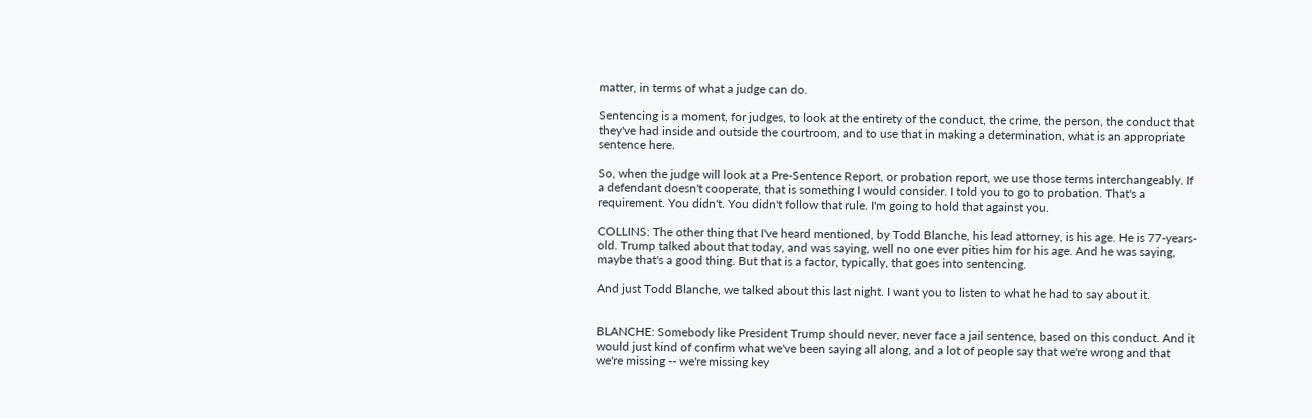matter, in terms of what a judge can do.

Sentencing is a moment, for judges, to look at the entirety of the conduct, the crime, the person, the conduct that they've had inside and outside the courtroom, and to use that in making a determination, what is an appropriate sentence here.

So, when the judge will look at a Pre-Sentence Report, or probation report, we use those terms interchangeably. If a defendant doesn't cooperate, that is something I would consider. I told you to go to probation. That's a requirement. You didn't. You didn't follow that rule. I'm going to hold that against you.

COLLINS: The other thing that I've heard mentioned, by Todd Blanche, his lead attorney, is his age. He is 77-years-old. Trump talked about that today, and was saying, well no one ever pities him for his age. And he was saying, maybe that's a good thing. But that is a factor, typically, that goes into sentencing.

And just Todd Blanche, we talked about this last night. I want you to listen to what he had to say about it.


BLANCHE: Somebody like President Trump should never, never face a jail sentence, based on this conduct. And it would just kind of confirm what we've been saying all along, and a lot of people say that we're wrong and that we're missing -- we're missing key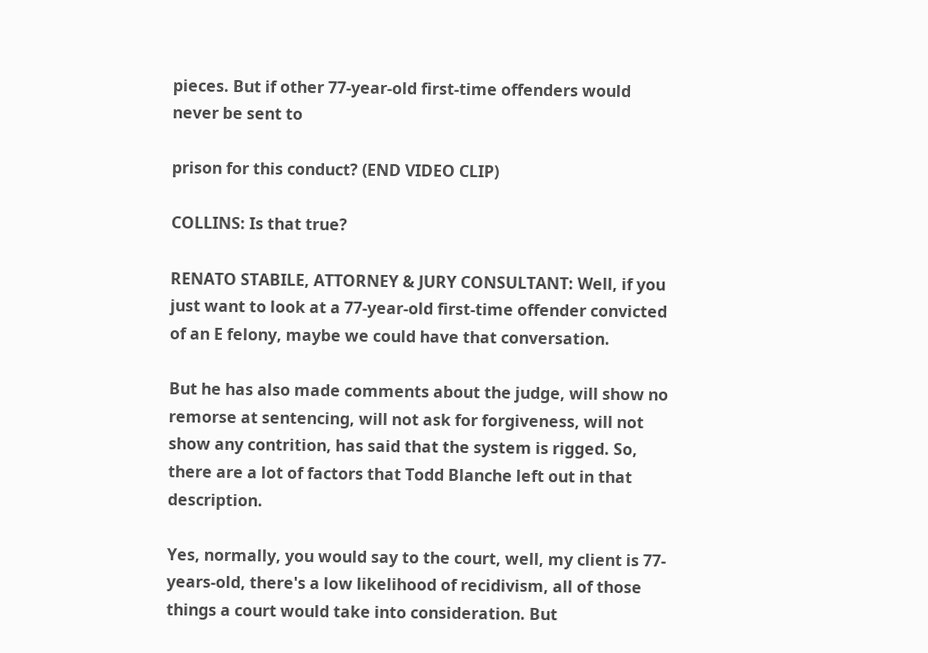pieces. But if other 77-year-old first-time offenders would never be sent to

prison for this conduct? (END VIDEO CLIP)

COLLINS: Is that true?

RENATO STABILE, ATTORNEY & JURY CONSULTANT: Well, if you just want to look at a 77-year-old first-time offender convicted of an E felony, maybe we could have that conversation.

But he has also made comments about the judge, will show no remorse at sentencing, will not ask for forgiveness, will not show any contrition, has said that the system is rigged. So, there are a lot of factors that Todd Blanche left out in that description.

Yes, normally, you would say to the court, well, my client is 77- years-old, there's a low likelihood of recidivism, all of those things a court would take into consideration. But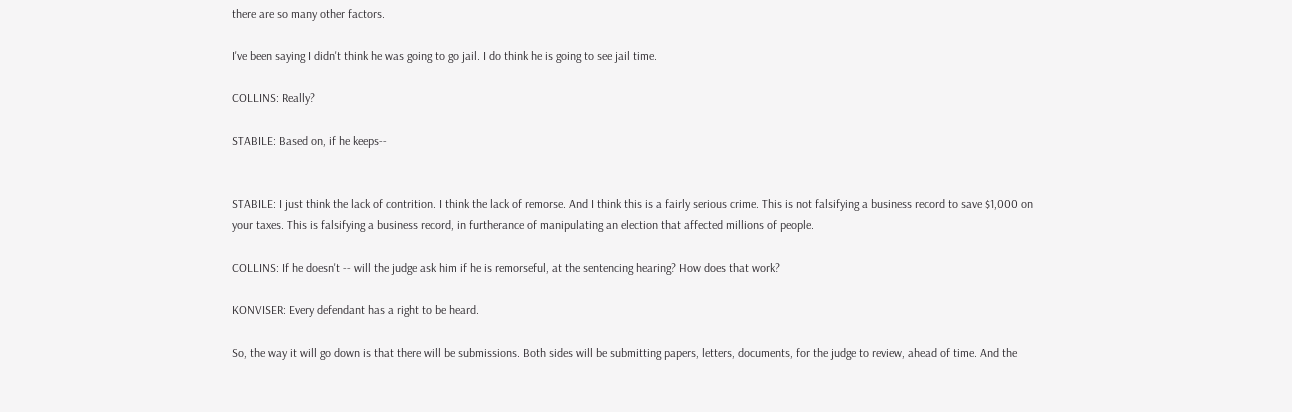there are so many other factors.

I've been saying I didn't think he was going to go jail. I do think he is going to see jail time.

COLLINS: Really?

STABILE: Based on, if he keeps--


STABILE: I just think the lack of contrition. I think the lack of remorse. And I think this is a fairly serious crime. This is not falsifying a business record to save $1,000 on your taxes. This is falsifying a business record, in furtherance of manipulating an election that affected millions of people.

COLLINS: If he doesn't -- will the judge ask him if he is remorseful, at the sentencing hearing? How does that work?

KONVISER: Every defendant has a right to be heard.

So, the way it will go down is that there will be submissions. Both sides will be submitting papers, letters, documents, for the judge to review, ahead of time. And the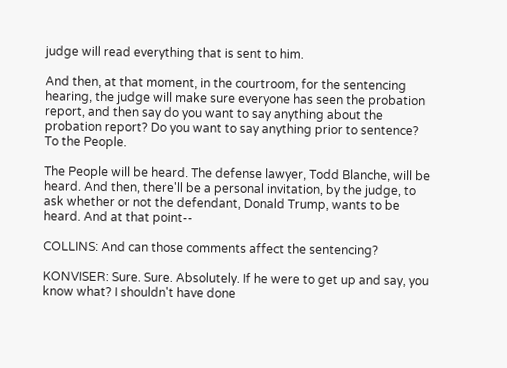judge will read everything that is sent to him.

And then, at that moment, in the courtroom, for the sentencing hearing, the judge will make sure everyone has seen the probation report, and then say do you want to say anything about the probation report? Do you want to say anything prior to sentence? To the People.

The People will be heard. The defense lawyer, Todd Blanche, will be heard. And then, there'll be a personal invitation, by the judge, to ask whether or not the defendant, Donald Trump, wants to be heard. And at that point--

COLLINS: And can those comments affect the sentencing?

KONVISER: Sure. Sure. Absolutely. If he were to get up and say, you know what? I shouldn't have done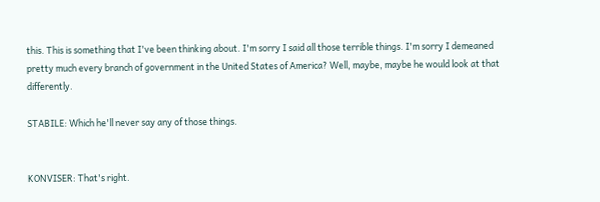this. This is something that I've been thinking about. I'm sorry I said all those terrible things. I'm sorry I demeaned pretty much every branch of government in the United States of America? Well, maybe, maybe he would look at that differently.

STABILE: Which he'll never say any of those things.


KONVISER: That's right.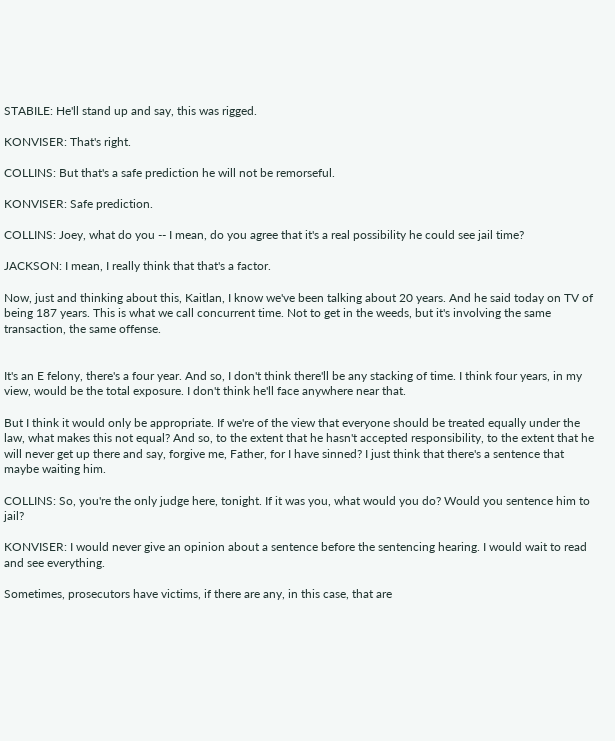STABILE: He'll stand up and say, this was rigged.

KONVISER: That's right.

COLLINS: But that's a safe prediction he will not be remorseful.

KONVISER: Safe prediction.

COLLINS: Joey, what do you -- I mean, do you agree that it's a real possibility he could see jail time?

JACKSON: I mean, I really think that that's a factor.

Now, just and thinking about this, Kaitlan, I know we've been talking about 20 years. And he said today on TV of being 187 years. This is what we call concurrent time. Not to get in the weeds, but it's involving the same transaction, the same offense.


It's an E felony, there's a four year. And so, I don't think there'll be any stacking of time. I think four years, in my view, would be the total exposure. I don't think he'll face anywhere near that.

But I think it would only be appropriate. If we're of the view that everyone should be treated equally under the law, what makes this not equal? And so, to the extent that he hasn't accepted responsibility, to the extent that he will never get up there and say, forgive me, Father, for I have sinned? I just think that there's a sentence that maybe waiting him.

COLLINS: So, you're the only judge here, tonight. If it was you, what would you do? Would you sentence him to jail?

KONVISER: I would never give an opinion about a sentence before the sentencing hearing. I would wait to read and see everything.

Sometimes, prosecutors have victims, if there are any, in this case, that are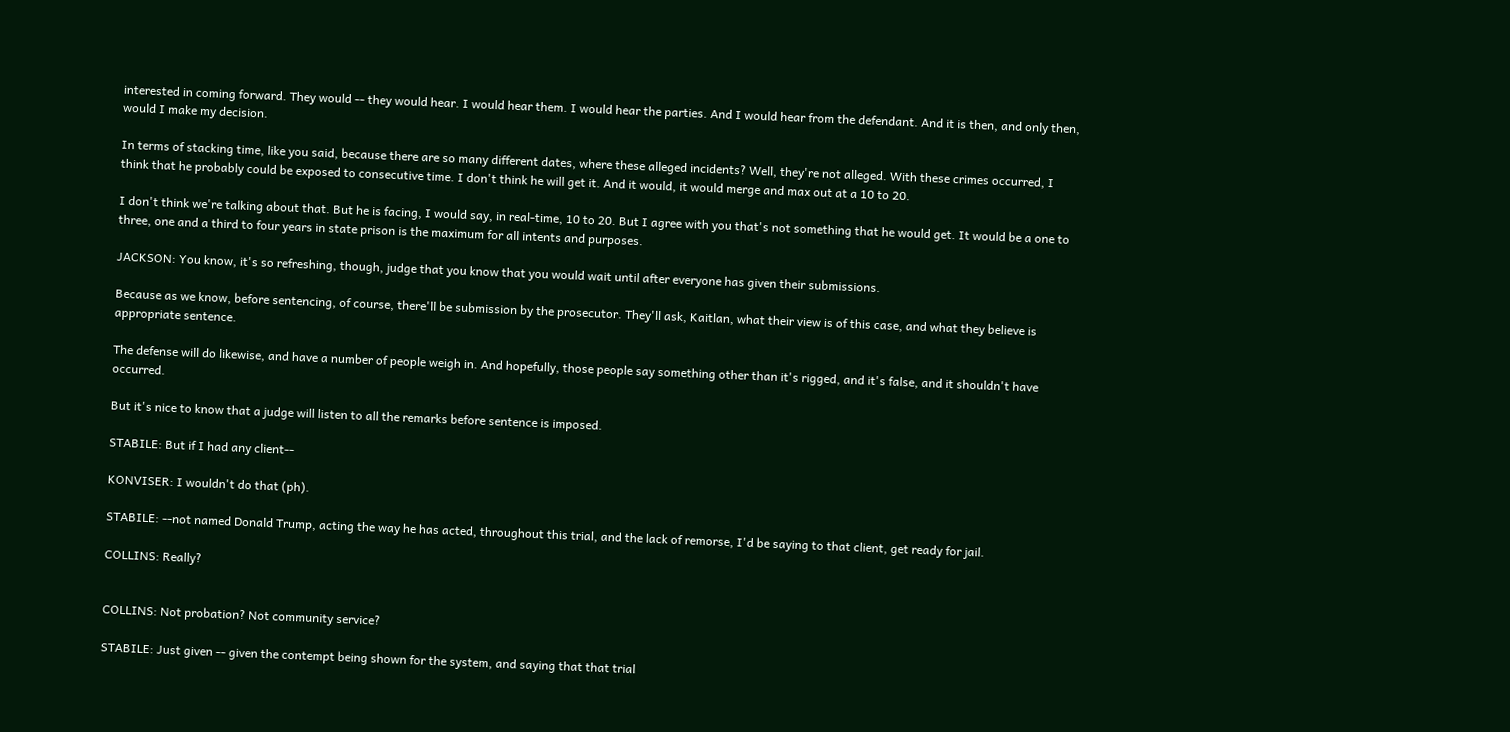interested in coming forward. They would -- they would hear. I would hear them. I would hear the parties. And I would hear from the defendant. And it is then, and only then, would I make my decision.

In terms of stacking time, like you said, because there are so many different dates, where these alleged incidents? Well, they're not alleged. With these crimes occurred, I think that he probably could be exposed to consecutive time. I don't think he will get it. And it would, it would merge and max out at a 10 to 20.

I don't think we're talking about that. But he is facing, I would say, in real-time, 10 to 20. But I agree with you that's not something that he would get. It would be a one to three, one and a third to four years in state prison is the maximum for all intents and purposes.

JACKSON: You know, it's so refreshing, though, judge that you know that you would wait until after everyone has given their submissions.

Because as we know, before sentencing, of course, there'll be submission by the prosecutor. They'll ask, Kaitlan, what their view is of this case, and what they believe is appropriate sentence.

The defense will do likewise, and have a number of people weigh in. And hopefully, those people say something other than it's rigged, and it's false, and it shouldn't have occurred.

But it's nice to know that a judge will listen to all the remarks before sentence is imposed.

STABILE: But if I had any client--

KONVISER: I wouldn't do that (ph).

STABILE: --not named Donald Trump, acting the way he has acted, throughout this trial, and the lack of remorse, I'd be saying to that client, get ready for jail.

COLLINS: Really?


COLLINS: Not probation? Not community service?

STABILE: Just given -- given the contempt being shown for the system, and saying that that trial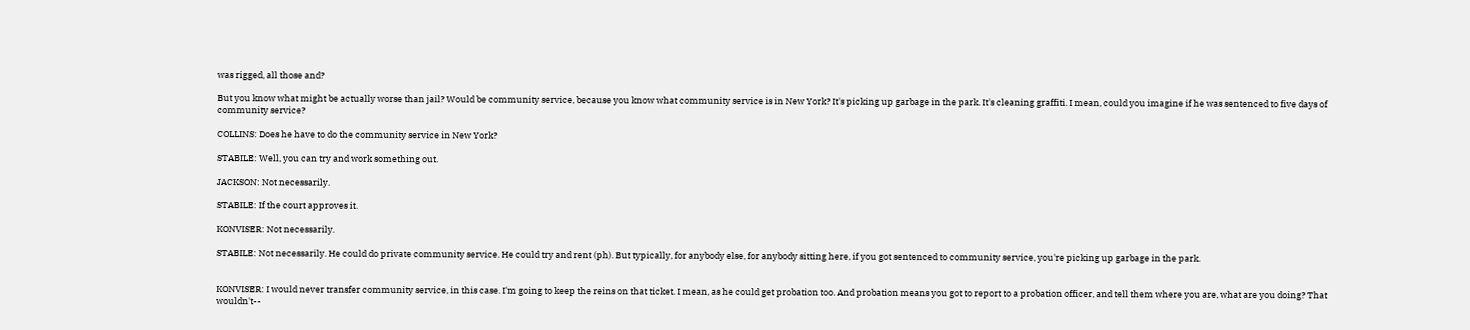was rigged, all those and?

But you know what might be actually worse than jail? Would be community service, because you know what community service is in New York? It's picking up garbage in the park. It's cleaning graffiti. I mean, could you imagine if he was sentenced to five days of community service?

COLLINS: Does he have to do the community service in New York?

STABILE: Well, you can try and work something out.

JACKSON: Not necessarily.

STABILE: If the court approves it.

KONVISER: Not necessarily.

STABILE: Not necessarily. He could do private community service. He could try and rent (ph). But typically, for anybody else, for anybody sitting here, if you got sentenced to community service, you're picking up garbage in the park.


KONVISER: I would never transfer community service, in this case. I'm going to keep the reins on that ticket. I mean, as he could get probation too. And probation means you got to report to a probation officer, and tell them where you are, what are you doing? That wouldn't--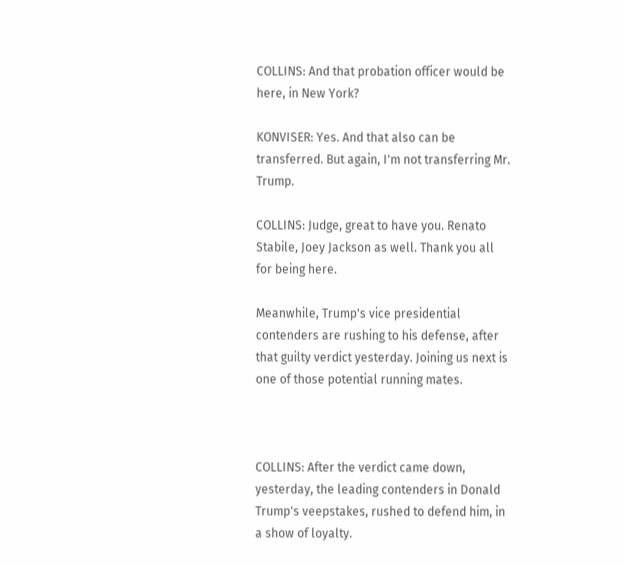COLLINS: And that probation officer would be here, in New York?

KONVISER: Yes. And that also can be transferred. But again, I'm not transferring Mr. Trump.

COLLINS: Judge, great to have you. Renato Stabile, Joey Jackson as well. Thank you all for being here.

Meanwhile, Trump's vice presidential contenders are rushing to his defense, after that guilty verdict yesterday. Joining us next is one of those potential running mates.



COLLINS: After the verdict came down, yesterday, the leading contenders in Donald Trump's veepstakes, rushed to defend him, in a show of loyalty.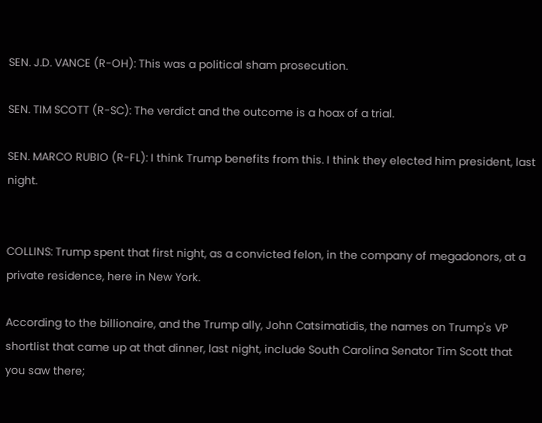SEN. J.D. VANCE (R-OH): This was a political sham prosecution.

SEN. TIM SCOTT (R-SC): The verdict and the outcome is a hoax of a trial.

SEN. MARCO RUBIO (R-FL): I think Trump benefits from this. I think they elected him president, last night.


COLLINS: Trump spent that first night, as a convicted felon, in the company of megadonors, at a private residence, here in New York.

According to the billionaire, and the Trump ally, John Catsimatidis, the names on Trump's VP shortlist that came up at that dinner, last night, include South Carolina Senator Tim Scott that you saw there;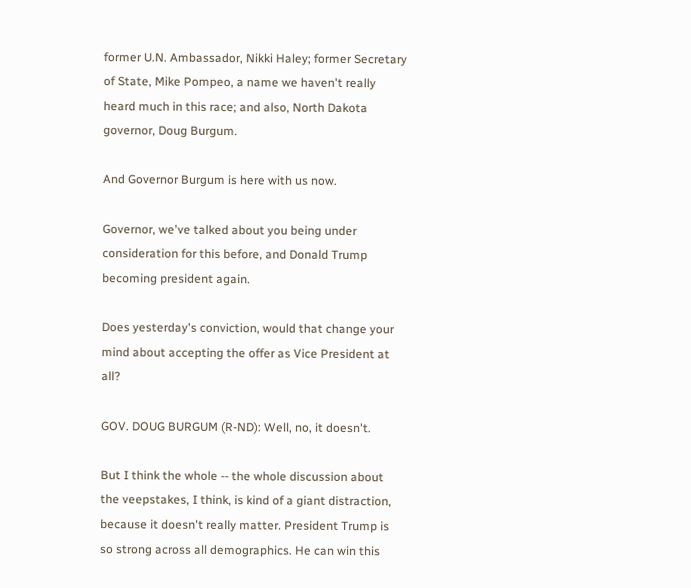former U.N. Ambassador, Nikki Haley; former Secretary of State, Mike Pompeo, a name we haven't really heard much in this race; and also, North Dakota governor, Doug Burgum.

And Governor Burgum is here with us now.

Governor, we've talked about you being under consideration for this before, and Donald Trump becoming president again.

Does yesterday's conviction, would that change your mind about accepting the offer as Vice President at all?

GOV. DOUG BURGUM (R-ND): Well, no, it doesn't.

But I think the whole -- the whole discussion about the veepstakes, I think, is kind of a giant distraction, because it doesn't really matter. President Trump is so strong across all demographics. He can win this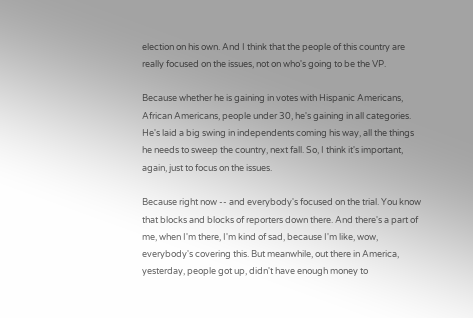election on his own. And I think that the people of this country are really focused on the issues, not on who's going to be the VP.

Because whether he is gaining in votes with Hispanic Americans, African Americans, people under 30, he's gaining in all categories. He's laid a big swing in independents coming his way, all the things he needs to sweep the country, next fall. So, I think it's important, again, just to focus on the issues.

Because right now -- and everybody's focused on the trial. You know that blocks and blocks of reporters down there. And there's a part of me, when I'm there, I'm kind of sad, because I'm like, wow, everybody's covering this. But meanwhile, out there in America, yesterday, people got up, didn't have enough money to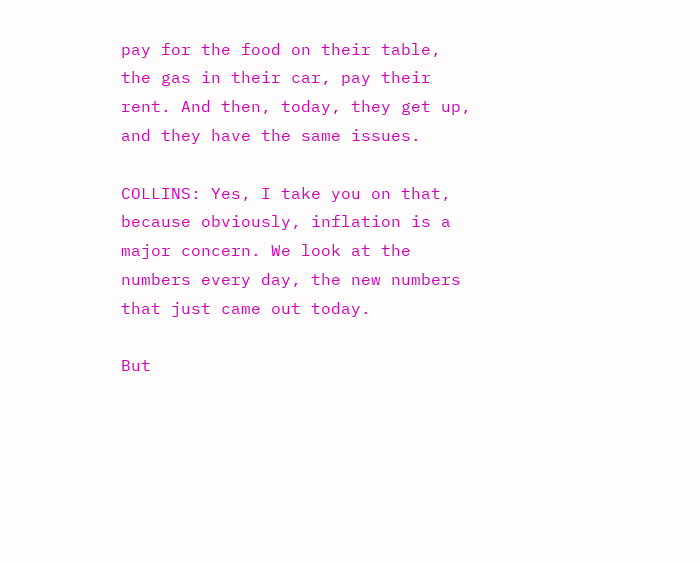pay for the food on their table, the gas in their car, pay their rent. And then, today, they get up, and they have the same issues.

COLLINS: Yes, I take you on that, because obviously, inflation is a major concern. We look at the numbers every day, the new numbers that just came out today.

But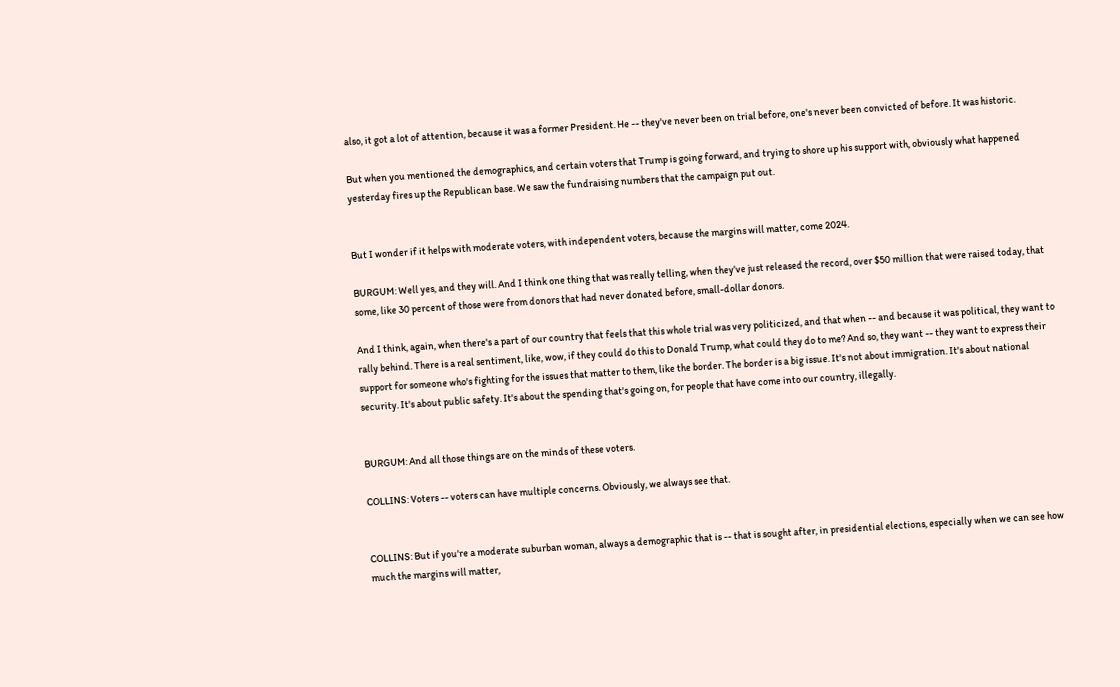also, it got a lot of attention, because it was a former President. He -- they've never been on trial before, one's never been convicted of before. It was historic.

But when you mentioned the demographics, and certain voters that Trump is going forward, and trying to shore up his support with, obviously what happened yesterday fires up the Republican base. We saw the fundraising numbers that the campaign put out.


But I wonder if it helps with moderate voters, with independent voters, because the margins will matter, come 2024.

BURGUM: Well yes, and they will. And I think one thing that was really telling, when they've just released the record, over $50 million that were raised today, that some, like 30 percent of those were from donors that had never donated before, small-dollar donors.

And I think, again, when there's a part of our country that feels that this whole trial was very politicized, and that when -- and because it was political, they want to rally behind. There is a real sentiment, like, wow, if they could do this to Donald Trump, what could they do to me? And so, they want -- they want to express their support for someone who's fighting for the issues that matter to them, like the border. The border is a big issue. It's not about immigration. It's about national security. It's about public safety. It's about the spending that's going on, for people that have come into our country, illegally.


BURGUM: And all those things are on the minds of these voters.

COLLINS: Voters -- voters can have multiple concerns. Obviously, we always see that.


COLLINS: But if you're a moderate suburban woman, always a demographic that is -- that is sought after, in presidential elections, especially when we can see how much the margins will matter,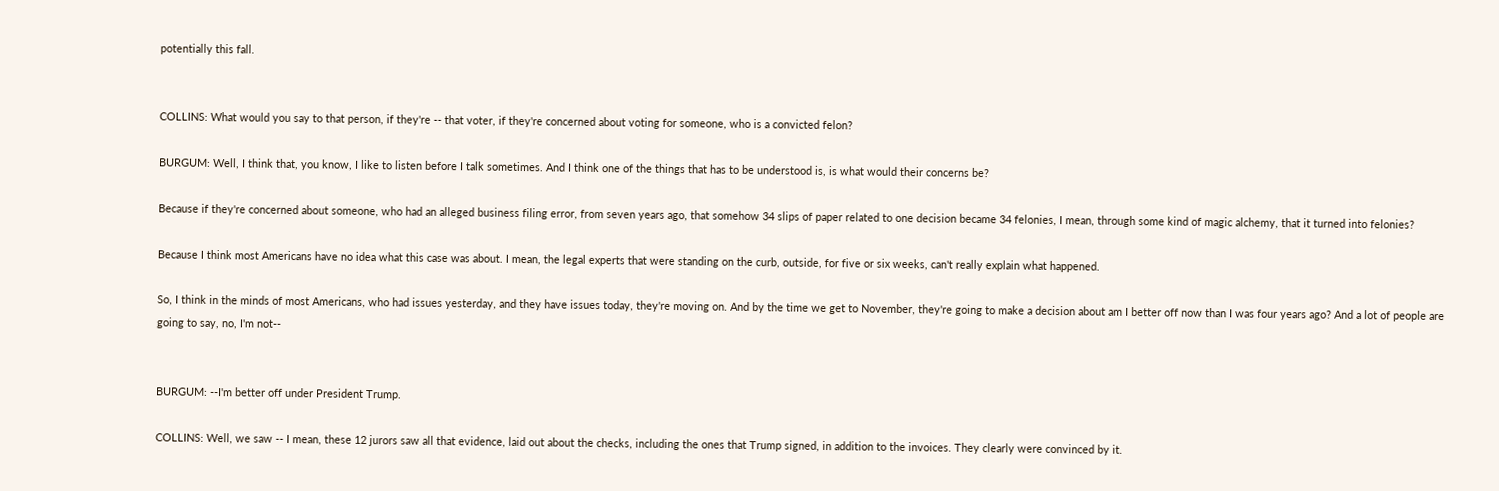potentially this fall.


COLLINS: What would you say to that person, if they're -- that voter, if they're concerned about voting for someone, who is a convicted felon?

BURGUM: Well, I think that, you know, I like to listen before I talk sometimes. And I think one of the things that has to be understood is, is what would their concerns be?

Because if they're concerned about someone, who had an alleged business filing error, from seven years ago, that somehow 34 slips of paper related to one decision became 34 felonies, I mean, through some kind of magic alchemy, that it turned into felonies?

Because I think most Americans have no idea what this case was about. I mean, the legal experts that were standing on the curb, outside, for five or six weeks, can't really explain what happened.

So, I think in the minds of most Americans, who had issues yesterday, and they have issues today, they're moving on. And by the time we get to November, they're going to make a decision about am I better off now than I was four years ago? And a lot of people are going to say, no, I'm not--


BURGUM: --I'm better off under President Trump.

COLLINS: Well, we saw -- I mean, these 12 jurors saw all that evidence, laid out about the checks, including the ones that Trump signed, in addition to the invoices. They clearly were convinced by it.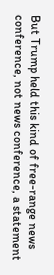But Trump held this kind of free-range news conference, not news conference, a statement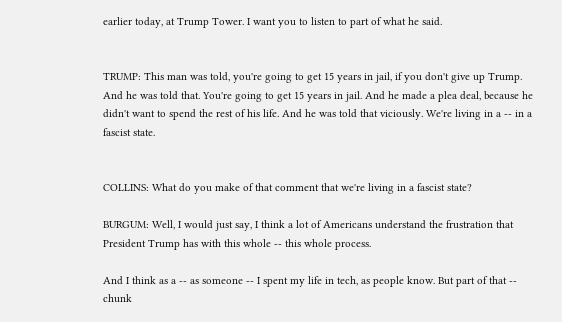earlier today, at Trump Tower. I want you to listen to part of what he said.


TRUMP: This man was told, you're going to get 15 years in jail, if you don't give up Trump. And he was told that. You're going to get 15 years in jail. And he made a plea deal, because he didn't want to spend the rest of his life. And he was told that viciously. We're living in a -- in a fascist state.


COLLINS: What do you make of that comment that we're living in a fascist state?

BURGUM: Well, I would just say, I think a lot of Americans understand the frustration that President Trump has with this whole -- this whole process.

And I think as a -- as someone -- I spent my life in tech, as people know. But part of that -- chunk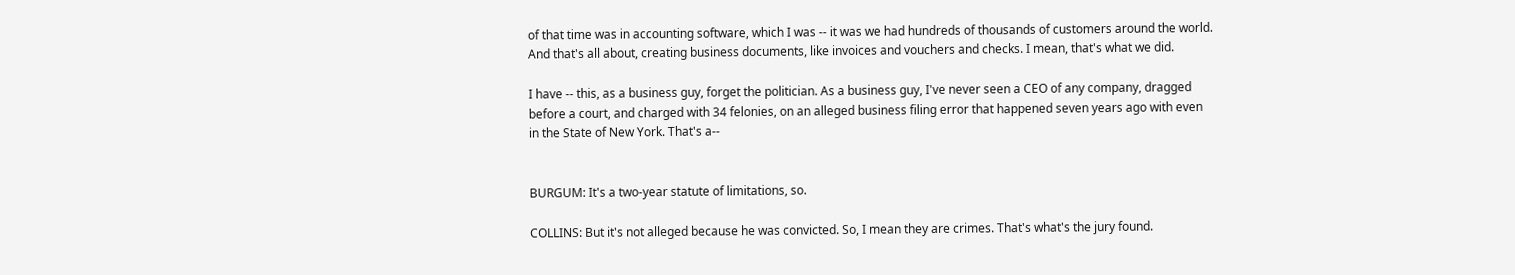of that time was in accounting software, which I was -- it was we had hundreds of thousands of customers around the world. And that's all about, creating business documents, like invoices and vouchers and checks. I mean, that's what we did.

I have -- this, as a business guy, forget the politician. As a business guy, I've never seen a CEO of any company, dragged before a court, and charged with 34 felonies, on an alleged business filing error that happened seven years ago with even in the State of New York. That's a--


BURGUM: It's a two-year statute of limitations, so.

COLLINS: But it's not alleged because he was convicted. So, I mean they are crimes. That's what's the jury found.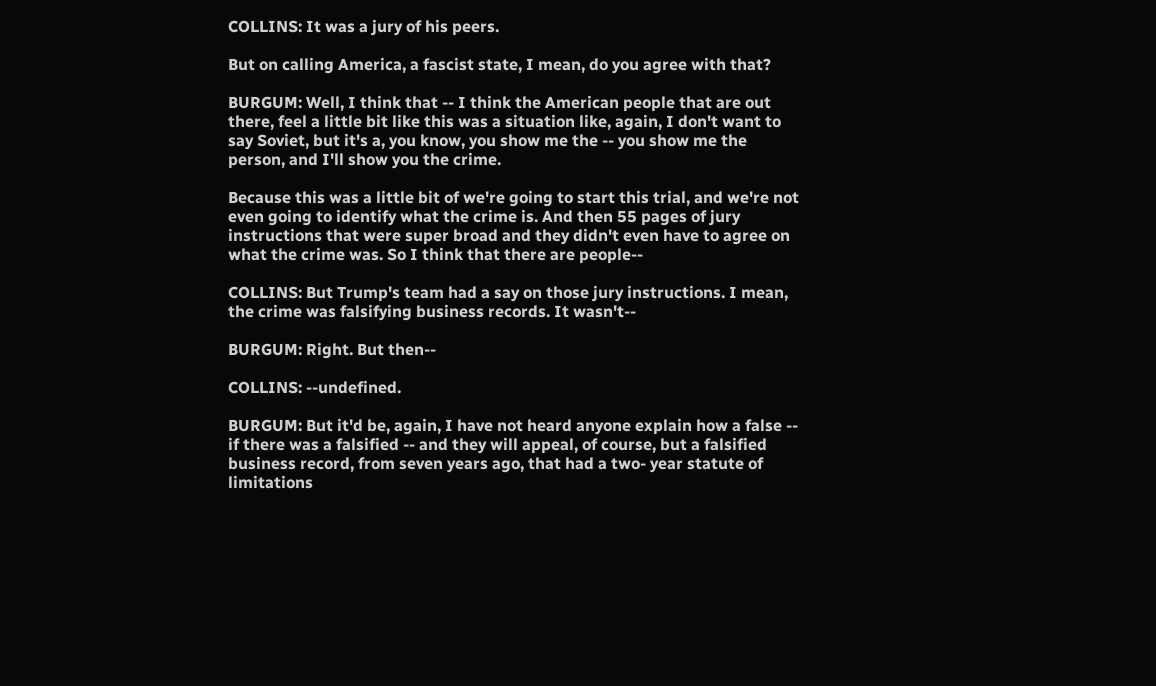COLLINS: It was a jury of his peers.

But on calling America, a fascist state, I mean, do you agree with that?

BURGUM: Well, I think that -- I think the American people that are out there, feel a little bit like this was a situation like, again, I don't want to say Soviet, but it's a, you know, you show me the -- you show me the person, and I'll show you the crime.

Because this was a little bit of we're going to start this trial, and we're not even going to identify what the crime is. And then 55 pages of jury instructions that were super broad and they didn't even have to agree on what the crime was. So I think that there are people--

COLLINS: But Trump's team had a say on those jury instructions. I mean, the crime was falsifying business records. It wasn't--

BURGUM: Right. But then--

COLLINS: --undefined.

BURGUM: But it'd be, again, I have not heard anyone explain how a false -- if there was a falsified -- and they will appeal, of course, but a falsified business record, from seven years ago, that had a two- year statute of limitations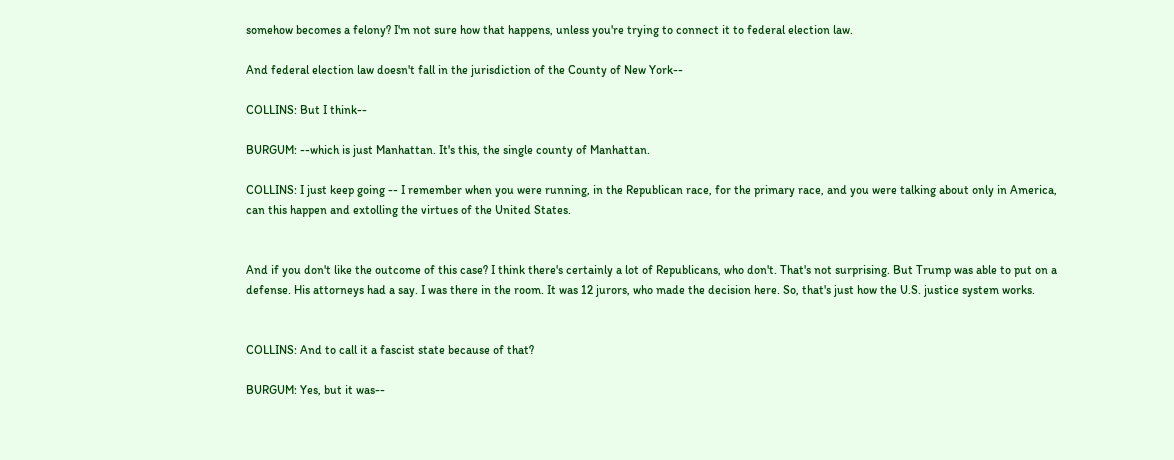somehow becomes a felony? I'm not sure how that happens, unless you're trying to connect it to federal election law.

And federal election law doesn't fall in the jurisdiction of the County of New York--

COLLINS: But I think--

BURGUM: --which is just Manhattan. It's this, the single county of Manhattan.

COLLINS: I just keep going -- I remember when you were running, in the Republican race, for the primary race, and you were talking about only in America, can this happen and extolling the virtues of the United States.


And if you don't like the outcome of this case? I think there's certainly a lot of Republicans, who don't. That's not surprising. But Trump was able to put on a defense. His attorneys had a say. I was there in the room. It was 12 jurors, who made the decision here. So, that's just how the U.S. justice system works.


COLLINS: And to call it a fascist state because of that?

BURGUM: Yes, but it was--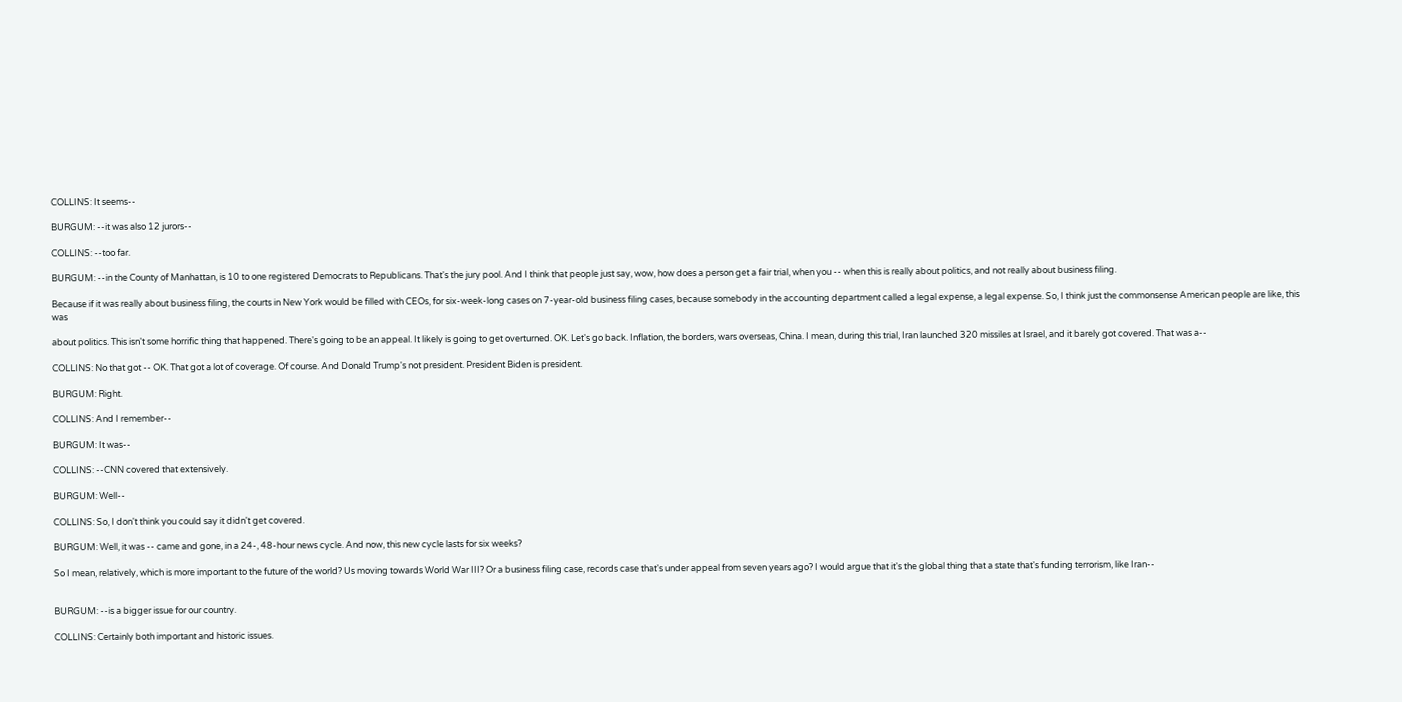COLLINS: It seems--

BURGUM: --it was also 12 jurors--

COLLINS: --too far.

BURGUM: --in the County of Manhattan, is 10 to one registered Democrats to Republicans. That's the jury pool. And I think that people just say, wow, how does a person get a fair trial, when you -- when this is really about politics, and not really about business filing.

Because if it was really about business filing, the courts in New York would be filled with CEOs, for six-week-long cases on 7-year-old business filing cases, because somebody in the accounting department called a legal expense, a legal expense. So, I think just the commonsense American people are like, this was

about politics. This isn't some horrific thing that happened. There's going to be an appeal. It likely is going to get overturned. OK. Let's go back. Inflation, the borders, wars overseas, China. I mean, during this trial, Iran launched 320 missiles at Israel, and it barely got covered. That was a--

COLLINS: No that got -- OK. That got a lot of coverage. Of course. And Donald Trump's not president. President Biden is president.

BURGUM: Right.

COLLINS: And I remember--

BURGUM: It was--

COLLINS: --CNN covered that extensively.

BURGUM: Well--

COLLINS: So, I don't think you could say it didn't get covered.

BURGUM: Well, it was -- came and gone, in a 24-, 48-hour news cycle. And now, this new cycle lasts for six weeks?

So I mean, relatively, which is more important to the future of the world? Us moving towards World War III? Or a business filing case, records case that's under appeal from seven years ago? I would argue that it's the global thing that a state that's funding terrorism, like Iran--


BURGUM: --is a bigger issue for our country.

COLLINS: Certainly both important and historic issues.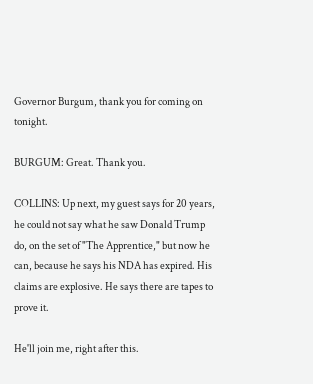Governor Burgum, thank you for coming on tonight.

BURGUM: Great. Thank you.

COLLINS: Up next, my guest says for 20 years, he could not say what he saw Donald Trump do, on the set of "The Apprentice," but now he can, because he says his NDA has expired. His claims are explosive. He says there are tapes to prove it.

He'll join me, right after this.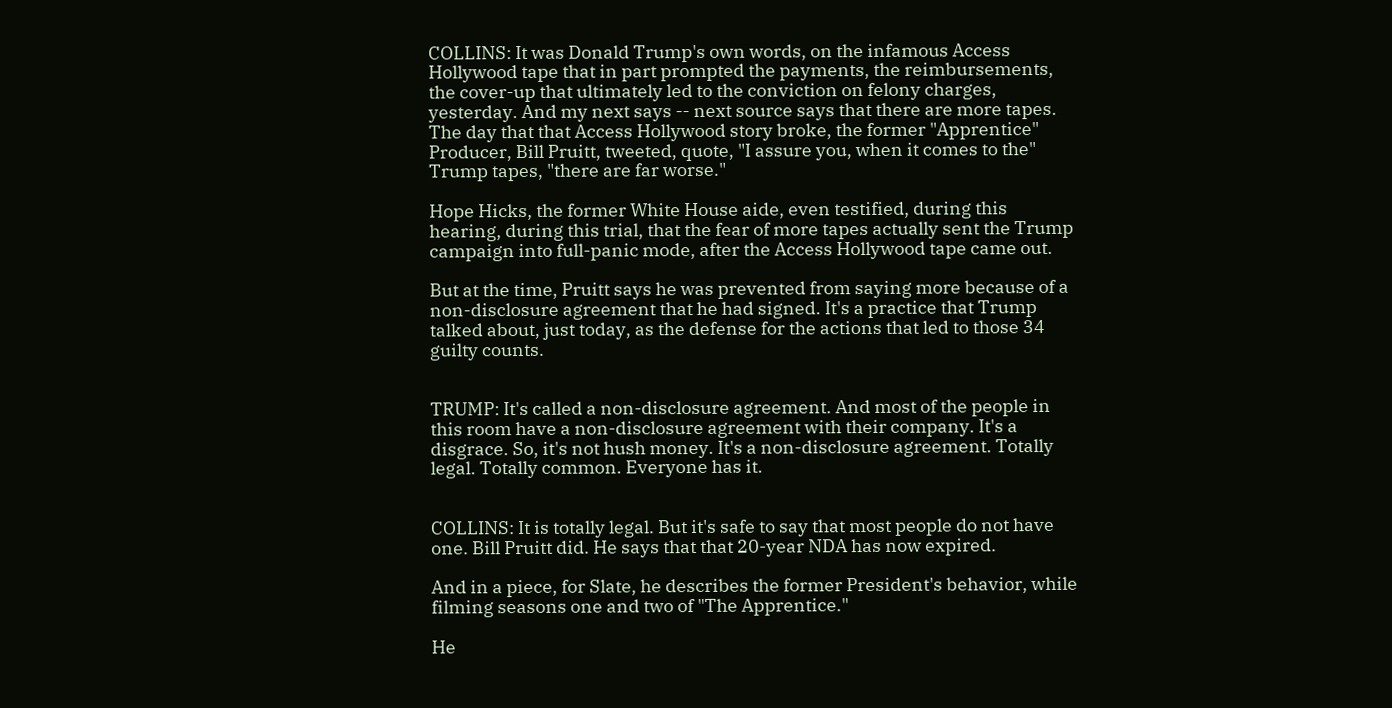COLLINS: It was Donald Trump's own words, on the infamous Access Hollywood tape that in part prompted the payments, the reimbursements, the cover-up that ultimately led to the conviction on felony charges, yesterday. And my next says -- next source says that there are more tapes. The day that that Access Hollywood story broke, the former "Apprentice" Producer, Bill Pruitt, tweeted, quote, "I assure you, when it comes to the" Trump tapes, "there are far worse."

Hope Hicks, the former White House aide, even testified, during this hearing, during this trial, that the fear of more tapes actually sent the Trump campaign into full-panic mode, after the Access Hollywood tape came out.

But at the time, Pruitt says he was prevented from saying more because of a non-disclosure agreement that he had signed. It's a practice that Trump talked about, just today, as the defense for the actions that led to those 34 guilty counts.


TRUMP: It's called a non-disclosure agreement. And most of the people in this room have a non-disclosure agreement with their company. It's a disgrace. So, it's not hush money. It's a non-disclosure agreement. Totally legal. Totally common. Everyone has it.


COLLINS: It is totally legal. But it's safe to say that most people do not have one. Bill Pruitt did. He says that that 20-year NDA has now expired.

And in a piece, for Slate, he describes the former President's behavior, while filming seasons one and two of "The Apprentice."

He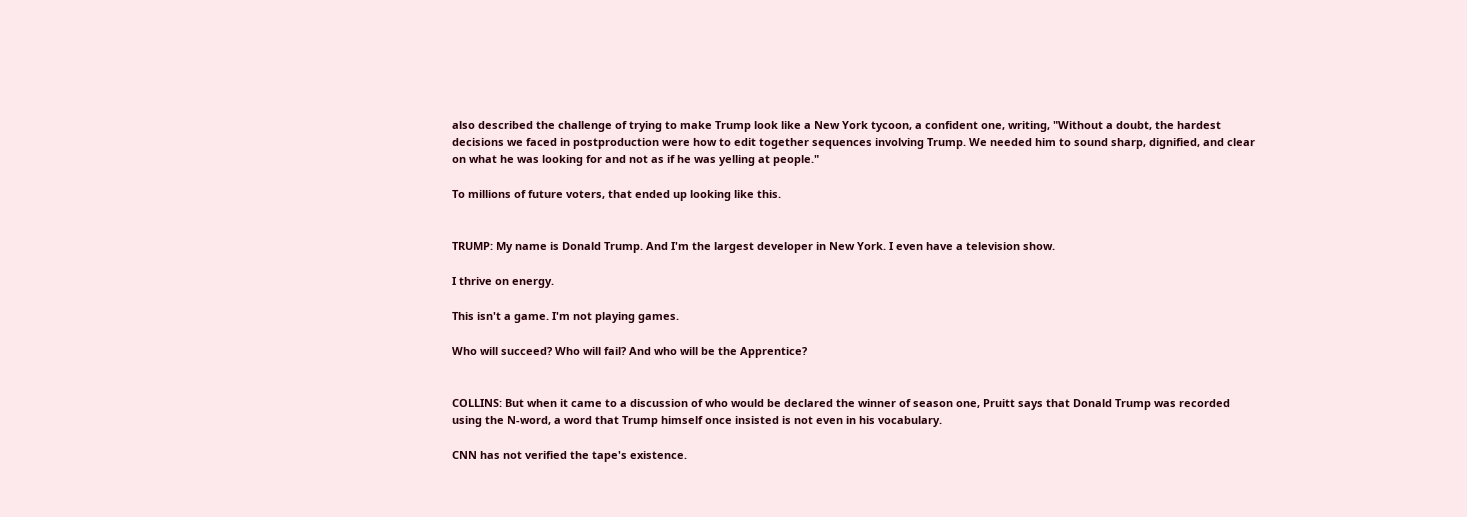also described the challenge of trying to make Trump look like a New York tycoon, a confident one, writing, "Without a doubt, the hardest decisions we faced in postproduction were how to edit together sequences involving Trump. We needed him to sound sharp, dignified, and clear on what he was looking for and not as if he was yelling at people."

To millions of future voters, that ended up looking like this.


TRUMP: My name is Donald Trump. And I'm the largest developer in New York. I even have a television show.

I thrive on energy.

This isn't a game. I'm not playing games.

Who will succeed? Who will fail? And who will be the Apprentice?


COLLINS: But when it came to a discussion of who would be declared the winner of season one, Pruitt says that Donald Trump was recorded using the N-word, a word that Trump himself once insisted is not even in his vocabulary.

CNN has not verified the tape's existence.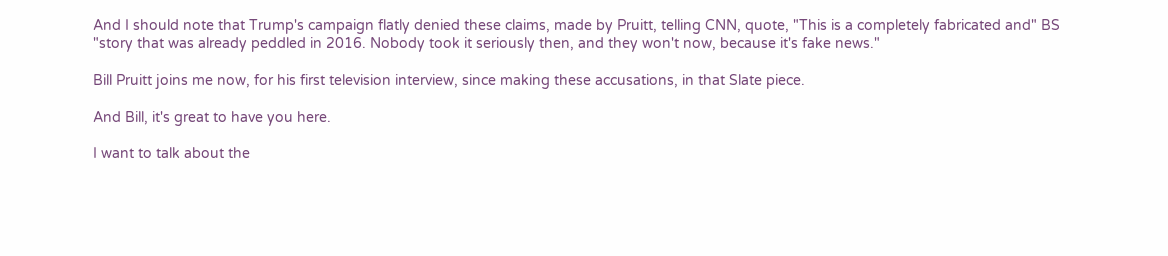And I should note that Trump's campaign flatly denied these claims, made by Pruitt, telling CNN, quote, "This is a completely fabricated and" BS "story that was already peddled in 2016. Nobody took it seriously then, and they won't now, because it's fake news."

Bill Pruitt joins me now, for his first television interview, since making these accusations, in that Slate piece.

And Bill, it's great to have you here.

I want to talk about the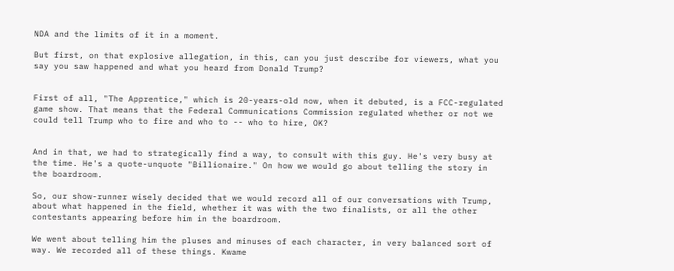NDA and the limits of it in a moment.

But first, on that explosive allegation, in this, can you just describe for viewers, what you say you saw happened and what you heard from Donald Trump?


First of all, "The Apprentice," which is 20-years-old now, when it debuted, is a FCC-regulated game show. That means that the Federal Communications Commission regulated whether or not we could tell Trump who to fire and who to -- who to hire, OK?


And in that, we had to strategically find a way, to consult with this guy. He's very busy at the time. He's a quote-unquote "Billionaire." On how we would go about telling the story in the boardroom.

So, our show-runner wisely decided that we would record all of our conversations with Trump, about what happened in the field, whether it was with the two finalists, or all the other contestants appearing before him in the boardroom.

We went about telling him the pluses and minuses of each character, in very balanced sort of way. We recorded all of these things. Kwame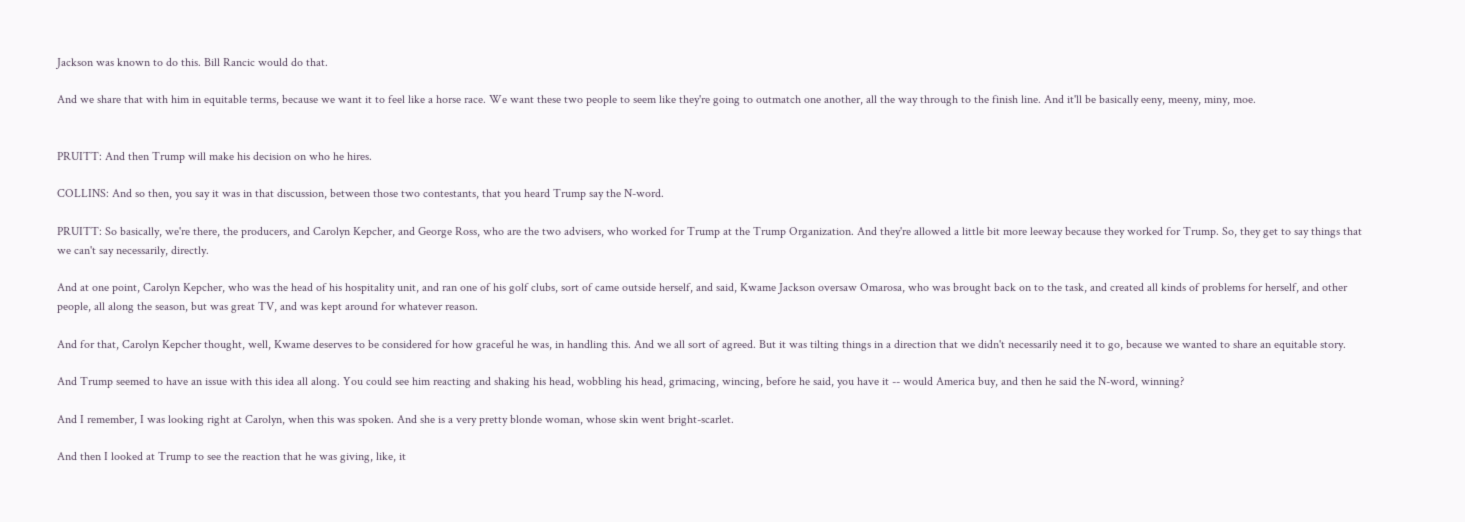Jackson was known to do this. Bill Rancic would do that.

And we share that with him in equitable terms, because we want it to feel like a horse race. We want these two people to seem like they're going to outmatch one another, all the way through to the finish line. And it'll be basically eeny, meeny, miny, moe.


PRUITT: And then Trump will make his decision on who he hires.

COLLINS: And so then, you say it was in that discussion, between those two contestants, that you heard Trump say the N-word.

PRUITT: So basically, we're there, the producers, and Carolyn Kepcher, and George Ross, who are the two advisers, who worked for Trump at the Trump Organization. And they're allowed a little bit more leeway because they worked for Trump. So, they get to say things that we can't say necessarily, directly.

And at one point, Carolyn Kepcher, who was the head of his hospitality unit, and ran one of his golf clubs, sort of came outside herself, and said, Kwame Jackson oversaw Omarosa, who was brought back on to the task, and created all kinds of problems for herself, and other people, all along the season, but was great TV, and was kept around for whatever reason.

And for that, Carolyn Kepcher thought, well, Kwame deserves to be considered for how graceful he was, in handling this. And we all sort of agreed. But it was tilting things in a direction that we didn't necessarily need it to go, because we wanted to share an equitable story.

And Trump seemed to have an issue with this idea all along. You could see him reacting and shaking his head, wobbling his head, grimacing, wincing, before he said, you have it -- would America buy, and then he said the N-word, winning?

And I remember, I was looking right at Carolyn, when this was spoken. And she is a very pretty blonde woman, whose skin went bright-scarlet.

And then I looked at Trump to see the reaction that he was giving, like, it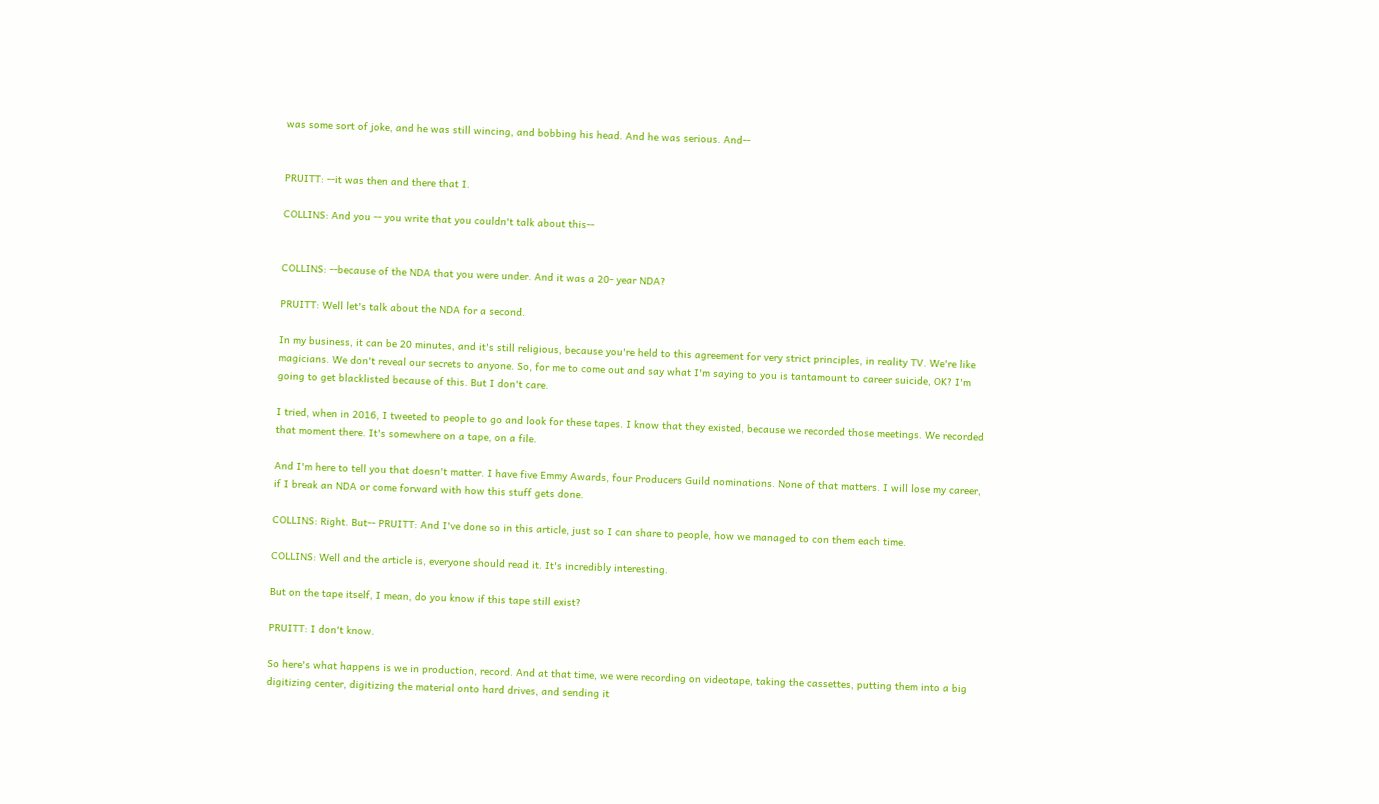was some sort of joke, and he was still wincing, and bobbing his head. And he was serious. And--


PRUITT: --it was then and there that I.

COLLINS: And you -- you write that you couldn't talk about this--


COLLINS: --because of the NDA that you were under. And it was a 20- year NDA?

PRUITT: Well let's talk about the NDA for a second.

In my business, it can be 20 minutes, and it's still religious, because you're held to this agreement for very strict principles, in reality TV. We're like magicians. We don't reveal our secrets to anyone. So, for me to come out and say what I'm saying to you is tantamount to career suicide, OK? I'm going to get blacklisted because of this. But I don't care.

I tried, when in 2016, I tweeted to people to go and look for these tapes. I know that they existed, because we recorded those meetings. We recorded that moment there. It's somewhere on a tape, on a file.

And I'm here to tell you that doesn't matter. I have five Emmy Awards, four Producers Guild nominations. None of that matters. I will lose my career, if I break an NDA or come forward with how this stuff gets done.

COLLINS: Right. But-- PRUITT: And I've done so in this article, just so I can share to people, how we managed to con them each time.

COLLINS: Well and the article is, everyone should read it. It's incredibly interesting.

But on the tape itself, I mean, do you know if this tape still exist?

PRUITT: I don't know.

So here's what happens is we in production, record. And at that time, we were recording on videotape, taking the cassettes, putting them into a big digitizing center, digitizing the material onto hard drives, and sending it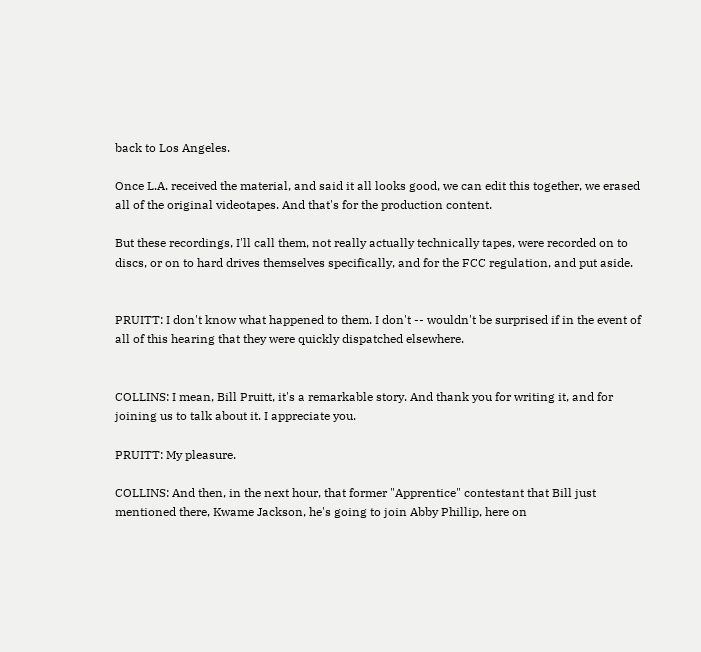back to Los Angeles.

Once L.A. received the material, and said it all looks good, we can edit this together, we erased all of the original videotapes. And that's for the production content.

But these recordings, I'll call them, not really actually technically tapes, were recorded on to discs, or on to hard drives themselves specifically, and for the FCC regulation, and put aside.


PRUITT: I don't know what happened to them. I don't -- wouldn't be surprised if in the event of all of this hearing that they were quickly dispatched elsewhere.


COLLINS: I mean, Bill Pruitt, it's a remarkable story. And thank you for writing it, and for joining us to talk about it. I appreciate you.

PRUITT: My pleasure.

COLLINS: And then, in the next hour, that former "Apprentice" contestant that Bill just mentioned there, Kwame Jackson, he's going to join Abby Phillip, here on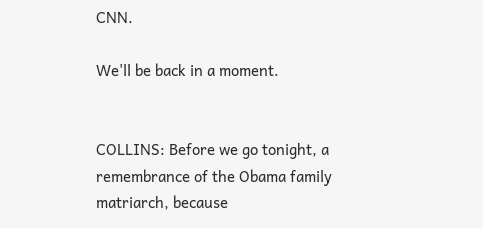CNN.

We'll be back in a moment.


COLLINS: Before we go tonight, a remembrance of the Obama family matriarch, because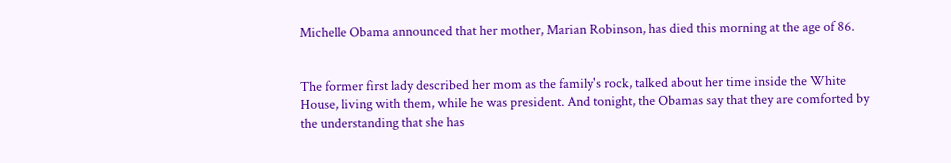Michelle Obama announced that her mother, Marian Robinson, has died this morning at the age of 86.


The former first lady described her mom as the family's rock, talked about her time inside the White House, living with them, while he was president. And tonight, the Obamas say that they are comforted by the understanding that she has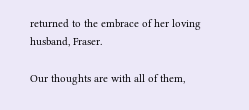returned to the embrace of her loving husband, Fraser.

Our thoughts are with all of them,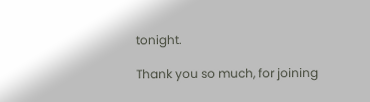tonight.

Thank you so much, for joining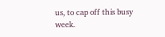us, to cap off this busy week.